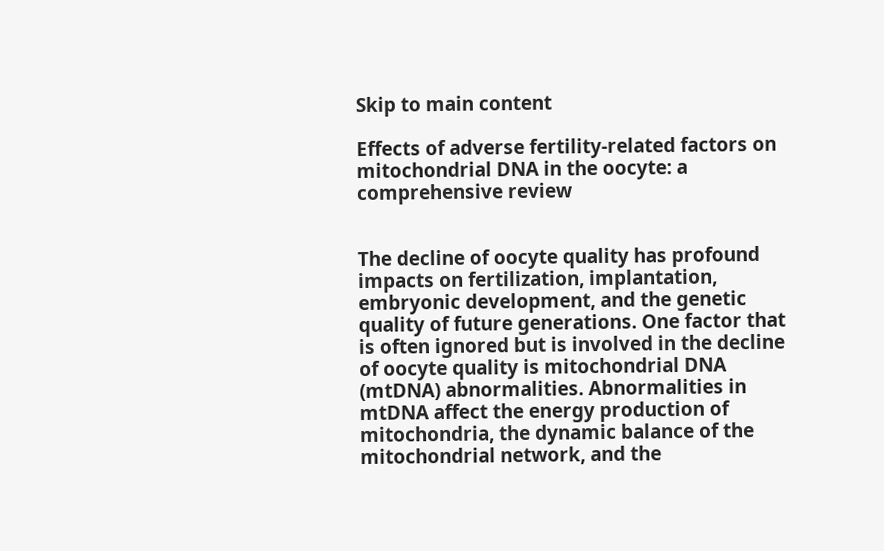Skip to main content

Effects of adverse fertility-related factors on mitochondrial DNA in the oocyte: a comprehensive review


The decline of oocyte quality has profound impacts on fertilization, implantation, embryonic development, and the genetic quality of future generations. One factor that is often ignored but is involved in the decline of oocyte quality is mitochondrial DNA (mtDNA) abnormalities. Abnormalities in mtDNA affect the energy production of mitochondria, the dynamic balance of the mitochondrial network, and the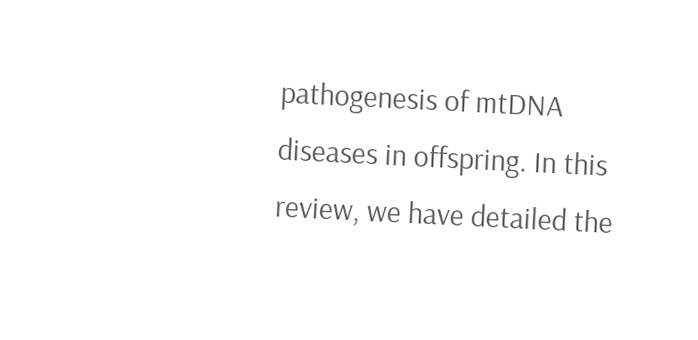pathogenesis of mtDNA diseases in offspring. In this review, we have detailed the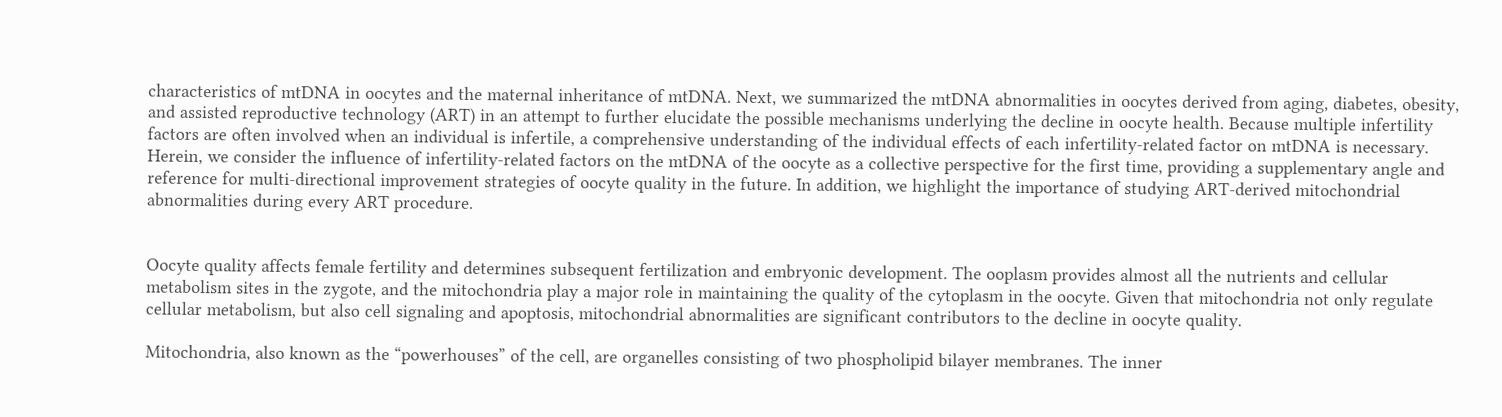characteristics of mtDNA in oocytes and the maternal inheritance of mtDNA. Next, we summarized the mtDNA abnormalities in oocytes derived from aging, diabetes, obesity, and assisted reproductive technology (ART) in an attempt to further elucidate the possible mechanisms underlying the decline in oocyte health. Because multiple infertility factors are often involved when an individual is infertile, a comprehensive understanding of the individual effects of each infertility-related factor on mtDNA is necessary. Herein, we consider the influence of infertility-related factors on the mtDNA of the oocyte as a collective perspective for the first time, providing a supplementary angle and reference for multi-directional improvement strategies of oocyte quality in the future. In addition, we highlight the importance of studying ART-derived mitochondrial abnormalities during every ART procedure.


Oocyte quality affects female fertility and determines subsequent fertilization and embryonic development. The ooplasm provides almost all the nutrients and cellular metabolism sites in the zygote, and the mitochondria play a major role in maintaining the quality of the cytoplasm in the oocyte. Given that mitochondria not only regulate cellular metabolism, but also cell signaling and apoptosis, mitochondrial abnormalities are significant contributors to the decline in oocyte quality.

Mitochondria, also known as the “powerhouses” of the cell, are organelles consisting of two phospholipid bilayer membranes. The inner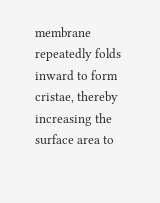membrane repeatedly folds inward to form cristae, thereby increasing the surface area to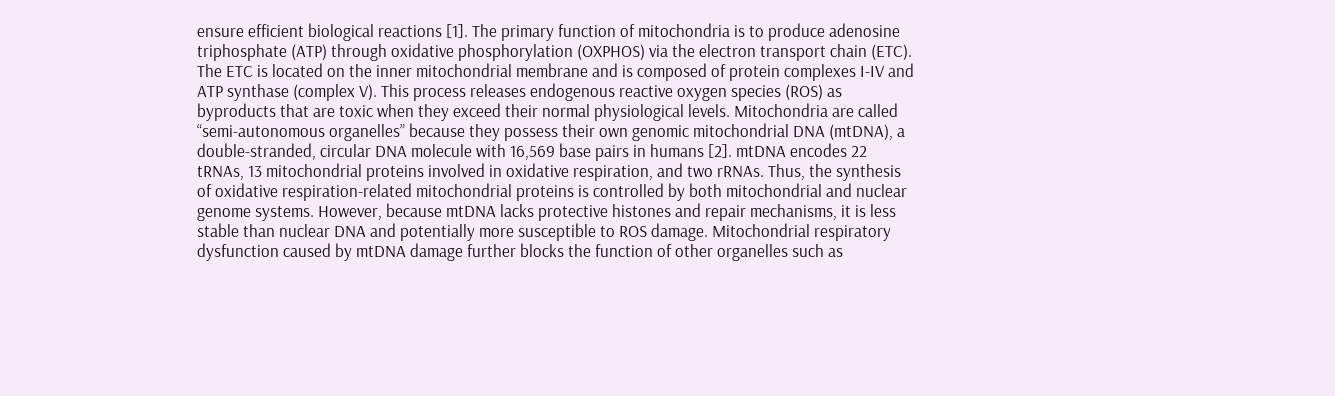ensure efficient biological reactions [1]. The primary function of mitochondria is to produce adenosine triphosphate (ATP) through oxidative phosphorylation (OXPHOS) via the electron transport chain (ETC). The ETC is located on the inner mitochondrial membrane and is composed of protein complexes I-IV and ATP synthase (complex V). This process releases endogenous reactive oxygen species (ROS) as byproducts that are toxic when they exceed their normal physiological levels. Mitochondria are called “semi-autonomous organelles” because they possess their own genomic mitochondrial DNA (mtDNA), a double-stranded, circular DNA molecule with 16,569 base pairs in humans [2]. mtDNA encodes 22 tRNAs, 13 mitochondrial proteins involved in oxidative respiration, and two rRNAs. Thus, the synthesis of oxidative respiration-related mitochondrial proteins is controlled by both mitochondrial and nuclear genome systems. However, because mtDNA lacks protective histones and repair mechanisms, it is less stable than nuclear DNA and potentially more susceptible to ROS damage. Mitochondrial respiratory dysfunction caused by mtDNA damage further blocks the function of other organelles such as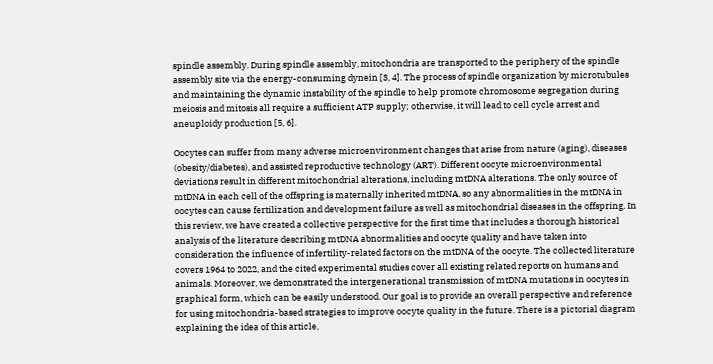spindle assembly. During spindle assembly, mitochondria are transported to the periphery of the spindle assembly site via the energy-consuming dynein [3, 4]. The process of spindle organization by microtubules and maintaining the dynamic instability of the spindle to help promote chromosome segregation during meiosis and mitosis all require a sufficient ATP supply; otherwise, it will lead to cell cycle arrest and aneuploidy production [5, 6].

Oocytes can suffer from many adverse microenvironment changes that arise from nature (aging), diseases (obesity/diabetes), and assisted reproductive technology (ART). Different oocyte microenvironmental deviations result in different mitochondrial alterations, including mtDNA alterations. The only source of mtDNA in each cell of the offspring is maternally inherited mtDNA, so any abnormalities in the mtDNA in oocytes can cause fertilization and development failure as well as mitochondrial diseases in the offspring. In this review, we have created a collective perspective for the first time that includes a thorough historical analysis of the literature describing mtDNA abnormalities and oocyte quality and have taken into consideration the influence of infertility-related factors on the mtDNA of the oocyte. The collected literature covers 1964 to 2022, and the cited experimental studies cover all existing related reports on humans and animals. Moreover, we demonstrated the intergenerational transmission of mtDNA mutations in oocytes in graphical form, which can be easily understood. Our goal is to provide an overall perspective and reference for using mitochondria-based strategies to improve oocyte quality in the future. There is a pictorial diagram explaining the idea of this article,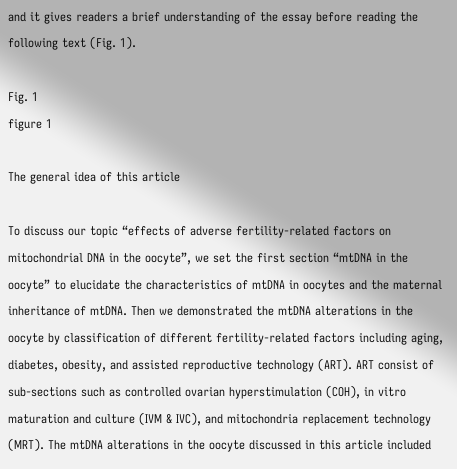and it gives readers a brief understanding of the essay before reading the following text (Fig. 1).

Fig. 1
figure 1

The general idea of this article

To discuss our topic “effects of adverse fertility-related factors on mitochondrial DNA in the oocyte”, we set the first section “mtDNA in the oocyte” to elucidate the characteristics of mtDNA in oocytes and the maternal inheritance of mtDNA. Then we demonstrated the mtDNA alterations in the oocyte by classification of different fertility-related factors including aging, diabetes, obesity, and assisted reproductive technology (ART). ART consist of sub-sections such as controlled ovarian hyperstimulation (COH), in vitro maturation and culture (IVM & IVC), and mitochondria replacement technology (MRT). The mtDNA alterations in the oocyte discussed in this article included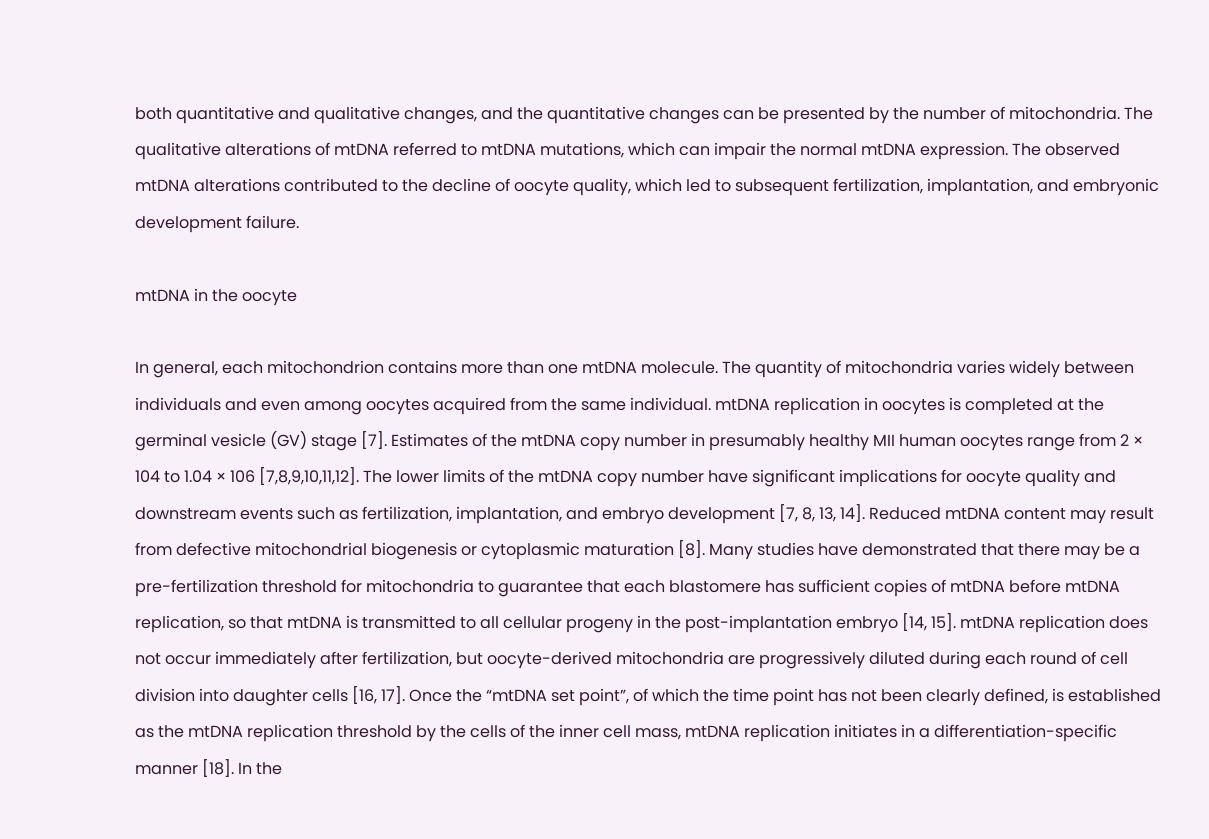both quantitative and qualitative changes, and the quantitative changes can be presented by the number of mitochondria. The qualitative alterations of mtDNA referred to mtDNA mutations, which can impair the normal mtDNA expression. The observed mtDNA alterations contributed to the decline of oocyte quality, which led to subsequent fertilization, implantation, and embryonic development failure.

mtDNA in the oocyte

In general, each mitochondrion contains more than one mtDNA molecule. The quantity of mitochondria varies widely between individuals and even among oocytes acquired from the same individual. mtDNA replication in oocytes is completed at the germinal vesicle (GV) stage [7]. Estimates of the mtDNA copy number in presumably healthy MII human oocytes range from 2 × 104 to 1.04 × 106 [7,8,9,10,11,12]. The lower limits of the mtDNA copy number have significant implications for oocyte quality and downstream events such as fertilization, implantation, and embryo development [7, 8, 13, 14]. Reduced mtDNA content may result from defective mitochondrial biogenesis or cytoplasmic maturation [8]. Many studies have demonstrated that there may be a pre-fertilization threshold for mitochondria to guarantee that each blastomere has sufficient copies of mtDNA before mtDNA replication, so that mtDNA is transmitted to all cellular progeny in the post-implantation embryo [14, 15]. mtDNA replication does not occur immediately after fertilization, but oocyte-derived mitochondria are progressively diluted during each round of cell division into daughter cells [16, 17]. Once the “mtDNA set point”, of which the time point has not been clearly defined, is established as the mtDNA replication threshold by the cells of the inner cell mass, mtDNA replication initiates in a differentiation-specific manner [18]. In the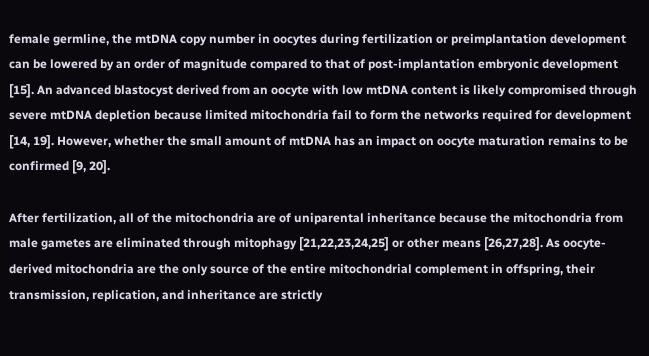female germline, the mtDNA copy number in oocytes during fertilization or preimplantation development can be lowered by an order of magnitude compared to that of post-implantation embryonic development [15]. An advanced blastocyst derived from an oocyte with low mtDNA content is likely compromised through severe mtDNA depletion because limited mitochondria fail to form the networks required for development [14, 19]. However, whether the small amount of mtDNA has an impact on oocyte maturation remains to be confirmed [9, 20].

After fertilization, all of the mitochondria are of uniparental inheritance because the mitochondria from male gametes are eliminated through mitophagy [21,22,23,24,25] or other means [26,27,28]. As oocyte-derived mitochondria are the only source of the entire mitochondrial complement in offspring, their transmission, replication, and inheritance are strictly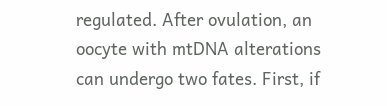regulated. After ovulation, an oocyte with mtDNA alterations can undergo two fates. First, if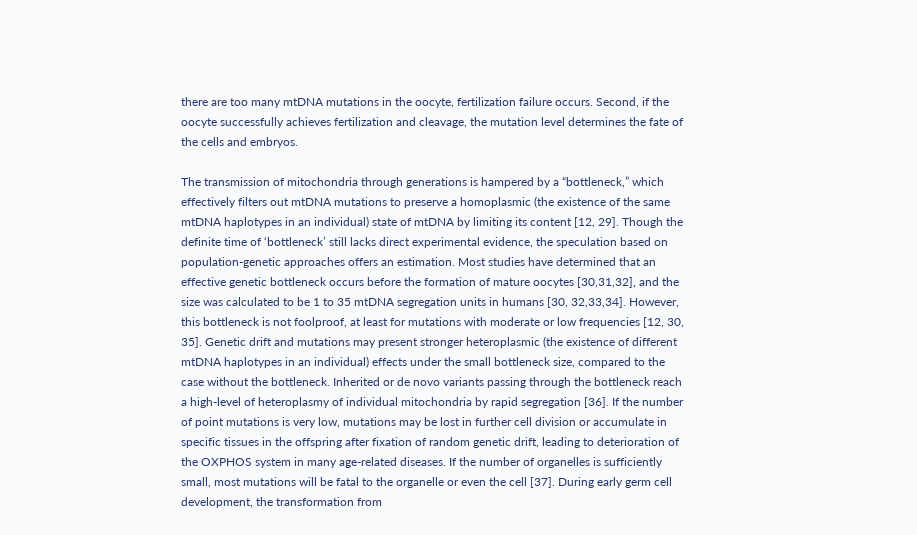there are too many mtDNA mutations in the oocyte, fertilization failure occurs. Second, if the oocyte successfully achieves fertilization and cleavage, the mutation level determines the fate of the cells and embryos.

The transmission of mitochondria through generations is hampered by a “bottleneck,” which effectively filters out mtDNA mutations to preserve a homoplasmic (the existence of the same mtDNA haplotypes in an individual) state of mtDNA by limiting its content [12, 29]. Though the definite time of ‘bottleneck’ still lacks direct experimental evidence, the speculation based on population-genetic approaches offers an estimation. Most studies have determined that an effective genetic bottleneck occurs before the formation of mature oocytes [30,31,32], and the size was calculated to be 1 to 35 mtDNA segregation units in humans [30, 32,33,34]. However, this bottleneck is not foolproof, at least for mutations with moderate or low frequencies [12, 30, 35]. Genetic drift and mutations may present stronger heteroplasmic (the existence of different mtDNA haplotypes in an individual) effects under the small bottleneck size, compared to the case without the bottleneck. Inherited or de novo variants passing through the bottleneck reach a high-level of heteroplasmy of individual mitochondria by rapid segregation [36]. If the number of point mutations is very low, mutations may be lost in further cell division or accumulate in specific tissues in the offspring after fixation of random genetic drift, leading to deterioration of the OXPHOS system in many age-related diseases. If the number of organelles is sufficiently small, most mutations will be fatal to the organelle or even the cell [37]. During early germ cell development, the transformation from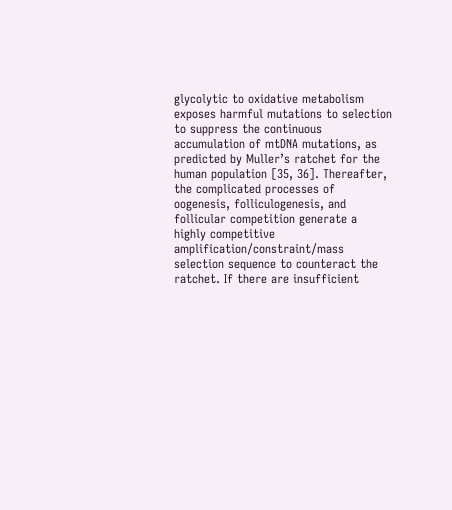glycolytic to oxidative metabolism exposes harmful mutations to selection to suppress the continuous accumulation of mtDNA mutations, as predicted by Muller’s ratchet for the human population [35, 36]. Thereafter, the complicated processes of oogenesis, folliculogenesis, and follicular competition generate a highly competitive amplification/constraint/mass selection sequence to counteract the ratchet. If there are insufficient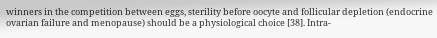winners in the competition between eggs, sterility before oocyte and follicular depletion (endocrine ovarian failure and menopause) should be a physiological choice [38]. Intra-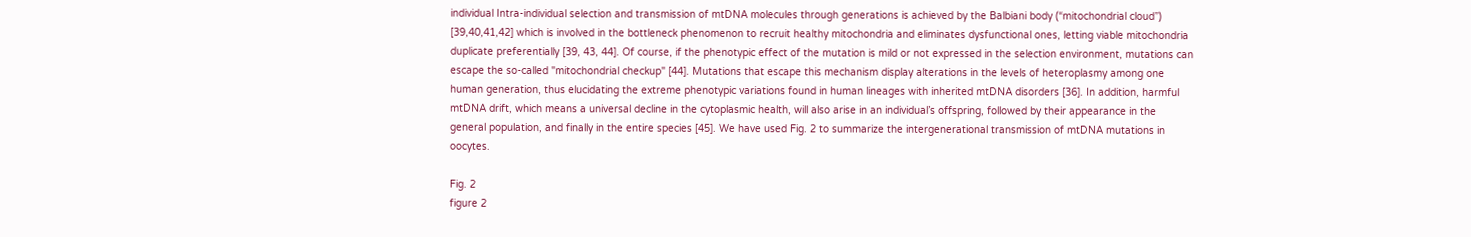individual Intra-individual selection and transmission of mtDNA molecules through generations is achieved by the Balbiani body (“mitochondrial cloud”) [39,40,41,42] which is involved in the bottleneck phenomenon to recruit healthy mitochondria and eliminates dysfunctional ones, letting viable mitochondria duplicate preferentially [39, 43, 44]. Of course, if the phenotypic effect of the mutation is mild or not expressed in the selection environment, mutations can escape the so-called "mitochondrial checkup" [44]. Mutations that escape this mechanism display alterations in the levels of heteroplasmy among one human generation, thus elucidating the extreme phenotypic variations found in human lineages with inherited mtDNA disorders [36]. In addition, harmful mtDNA drift, which means a universal decline in the cytoplasmic health, will also arise in an individual’s offspring, followed by their appearance in the general population, and finally in the entire species [45]. We have used Fig. 2 to summarize the intergenerational transmission of mtDNA mutations in oocytes.

Fig. 2
figure 2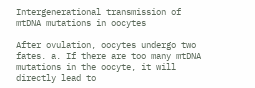Intergenerational transmission of mtDNA mutations in oocytes

After ovulation, oocytes undergo two fates. a. If there are too many mtDNA mutations in the oocyte, it will directly lead to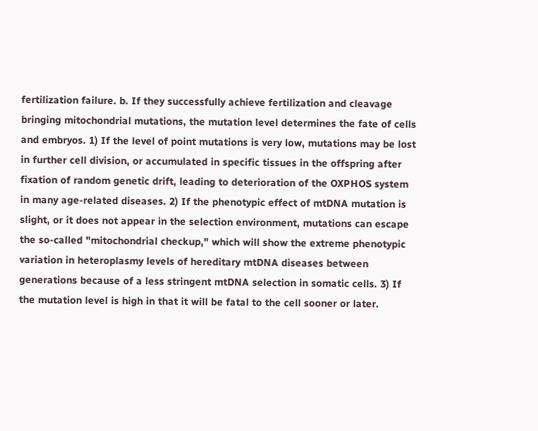fertilization failure. b. If they successfully achieve fertilization and cleavage bringing mitochondrial mutations, the mutation level determines the fate of cells and embryos. 1) If the level of point mutations is very low, mutations may be lost in further cell division, or accumulated in specific tissues in the offspring after fixation of random genetic drift, leading to deterioration of the OXPHOS system in many age-related diseases. 2) If the phenotypic effect of mtDNA mutation is slight, or it does not appear in the selection environment, mutations can escape the so-called "mitochondrial checkup," which will show the extreme phenotypic variation in heteroplasmy levels of hereditary mtDNA diseases between generations because of a less stringent mtDNA selection in somatic cells. 3) If the mutation level is high in that it will be fatal to the cell sooner or later.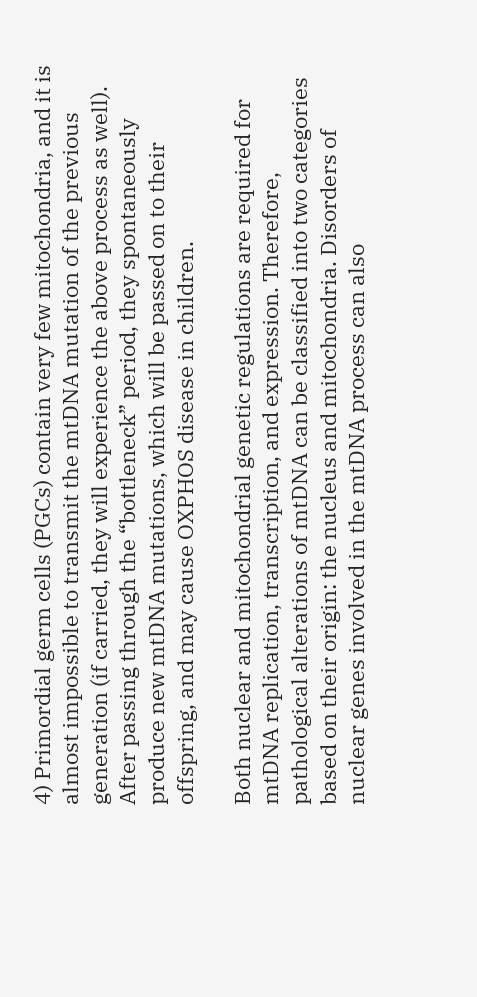4) Primordial germ cells (PGCs) contain very few mitochondria, and it is almost impossible to transmit the mtDNA mutation of the previous generation (if carried, they will experience the above process as well). After passing through the “bottleneck” period, they spontaneously produce new mtDNA mutations, which will be passed on to their offspring, and may cause OXPHOS disease in children.

Both nuclear and mitochondrial genetic regulations are required for mtDNA replication, transcription, and expression. Therefore, pathological alterations of mtDNA can be classified into two categories based on their origin: the nucleus and mitochondria. Disorders of nuclear genes involved in the mtDNA process can also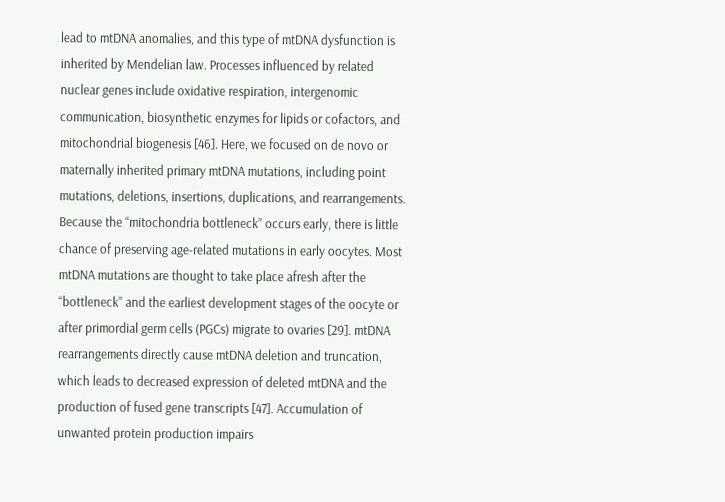lead to mtDNA anomalies, and this type of mtDNA dysfunction is inherited by Mendelian law. Processes influenced by related nuclear genes include oxidative respiration, intergenomic communication, biosynthetic enzymes for lipids or cofactors, and mitochondrial biogenesis [46]. Here, we focused on de novo or maternally inherited primary mtDNA mutations, including point mutations, deletions, insertions, duplications, and rearrangements. Because the “mitochondria bottleneck” occurs early, there is little chance of preserving age-related mutations in early oocytes. Most mtDNA mutations are thought to take place afresh after the “bottleneck” and the earliest development stages of the oocyte or after primordial germ cells (PGCs) migrate to ovaries [29]. mtDNA rearrangements directly cause mtDNA deletion and truncation, which leads to decreased expression of deleted mtDNA and the production of fused gene transcripts [47]. Accumulation of unwanted protein production impairs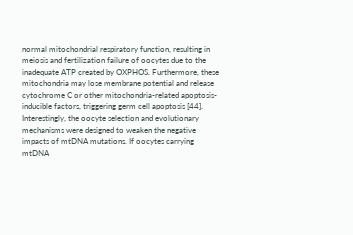normal mitochondrial respiratory function, resulting in meiosis and fertilization failure of oocytes due to the inadequate ATP created by OXPHOS. Furthermore, these mitochondria may lose membrane potential and release cytochrome C or other mitochondria-related apoptosis-inducible factors, triggering germ cell apoptosis [44]. Interestingly, the oocyte selection and evolutionary mechanisms were designed to weaken the negative impacts of mtDNA mutations. If oocytes carrying mtDNA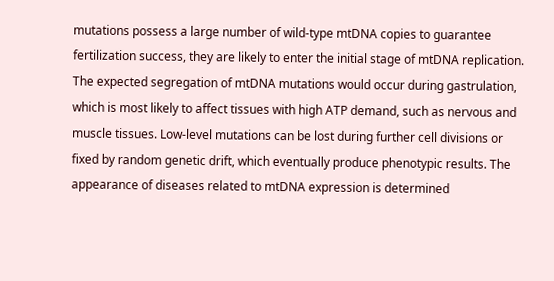mutations possess a large number of wild-type mtDNA copies to guarantee fertilization success, they are likely to enter the initial stage of mtDNA replication. The expected segregation of mtDNA mutations would occur during gastrulation, which is most likely to affect tissues with high ATP demand, such as nervous and muscle tissues. Low-level mutations can be lost during further cell divisions or fixed by random genetic drift, which eventually produce phenotypic results. The appearance of diseases related to mtDNA expression is determined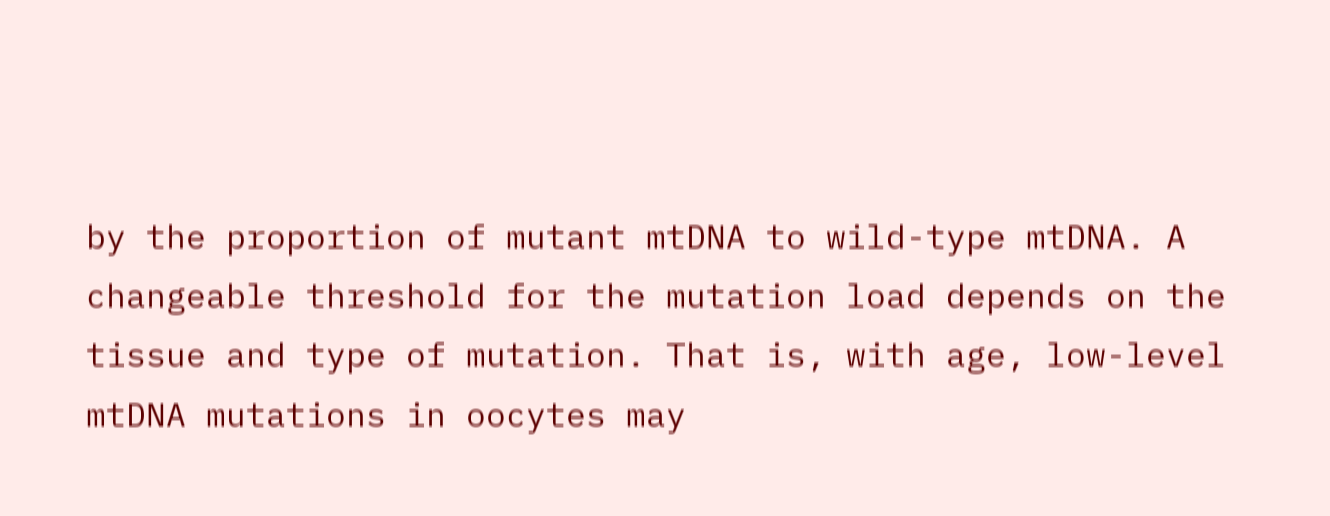by the proportion of mutant mtDNA to wild-type mtDNA. A changeable threshold for the mutation load depends on the tissue and type of mutation. That is, with age, low-level mtDNA mutations in oocytes may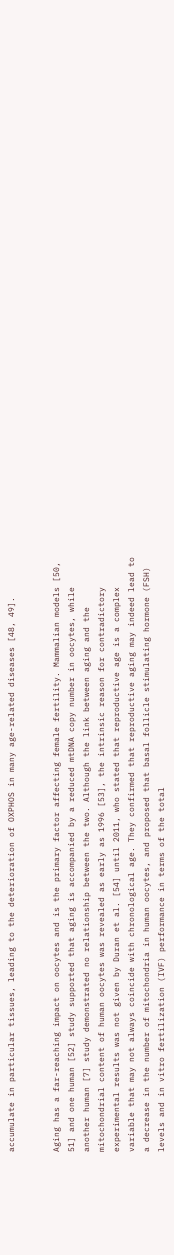accumulate in particular tissues, leading to the deterioration of OXPHOS in many age-related diseases [48, 49].


Aging has a far-reaching impact on oocytes and is the primary factor affecting female fertility. Mammalian models [50, 51] and one human [52] study supported that aging is accompanied by a reduced mtDNA copy number in oocytes, while another human [7] study demonstrated no relationship between the two. Although the link between aging and the mitochondrial content of human oocytes was revealed as early as 1996 [53], the intrinsic reason for contradictory experimental results was not given by Duran et al. [54] until 2011, who stated that reproductive age is a complex variable that may not always coincide with chronological age. They confirmed that reproductive aging may indeed lead to a decrease in the number of mitochondria in human oocytes, and proposed that basal follicle stimulating hormone (FSH) levels and in vitro fertilization (IVF) performance in terms of the total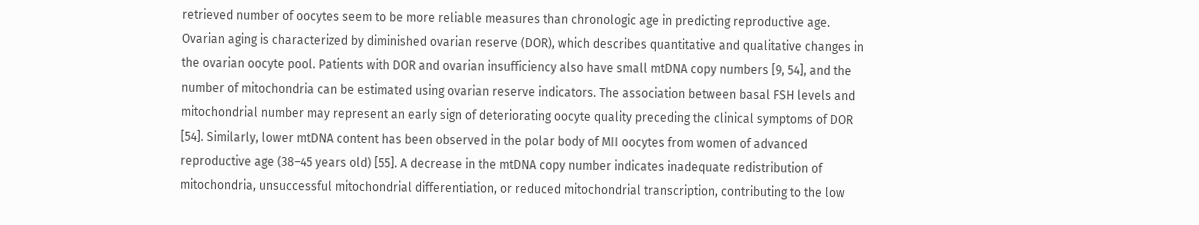retrieved number of oocytes seem to be more reliable measures than chronologic age in predicting reproductive age. Ovarian aging is characterized by diminished ovarian reserve (DOR), which describes quantitative and qualitative changes in the ovarian oocyte pool. Patients with DOR and ovarian insufficiency also have small mtDNA copy numbers [9, 54], and the number of mitochondria can be estimated using ovarian reserve indicators. The association between basal FSH levels and mitochondrial number may represent an early sign of deteriorating oocyte quality preceding the clinical symptoms of DOR [54]. Similarly, lower mtDNA content has been observed in the polar body of MII oocytes from women of advanced reproductive age (38–45 years old) [55]. A decrease in the mtDNA copy number indicates inadequate redistribution of mitochondria, unsuccessful mitochondrial differentiation, or reduced mitochondrial transcription, contributing to the low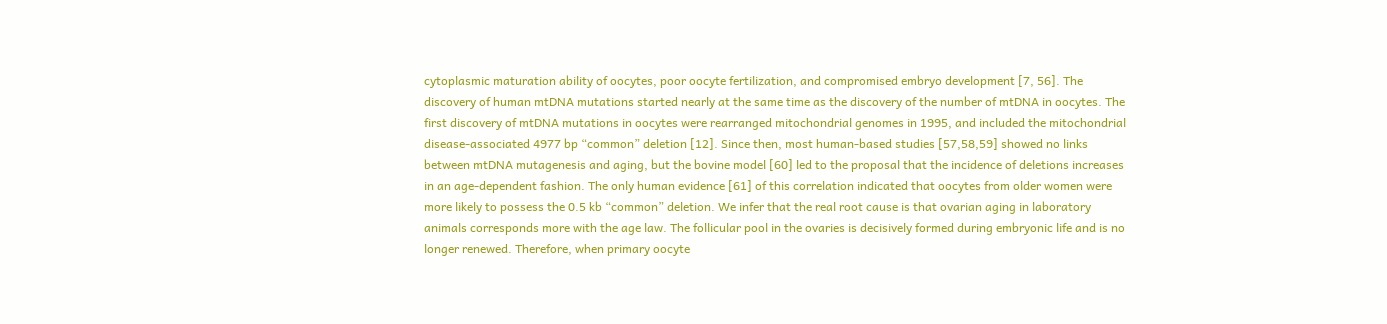cytoplasmic maturation ability of oocytes, poor oocyte fertilization, and compromised embryo development [7, 56]. The discovery of human mtDNA mutations started nearly at the same time as the discovery of the number of mtDNA in oocytes. The first discovery of mtDNA mutations in oocytes were rearranged mitochondrial genomes in 1995, and included the mitochondrial disease-associated 4977 bp “common” deletion [12]. Since then, most human-based studies [57,58,59] showed no links between mtDNA mutagenesis and aging, but the bovine model [60] led to the proposal that the incidence of deletions increases in an age-dependent fashion. The only human evidence [61] of this correlation indicated that oocytes from older women were more likely to possess the 0.5 kb “common” deletion. We infer that the real root cause is that ovarian aging in laboratory animals corresponds more with the age law. The follicular pool in the ovaries is decisively formed during embryonic life and is no longer renewed. Therefore, when primary oocyte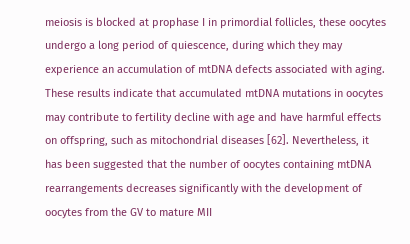meiosis is blocked at prophase I in primordial follicles, these oocytes undergo a long period of quiescence, during which they may experience an accumulation of mtDNA defects associated with aging. These results indicate that accumulated mtDNA mutations in oocytes may contribute to fertility decline with age and have harmful effects on offspring, such as mitochondrial diseases [62]. Nevertheless, it has been suggested that the number of oocytes containing mtDNA rearrangements decreases significantly with the development of oocytes from the GV to mature MII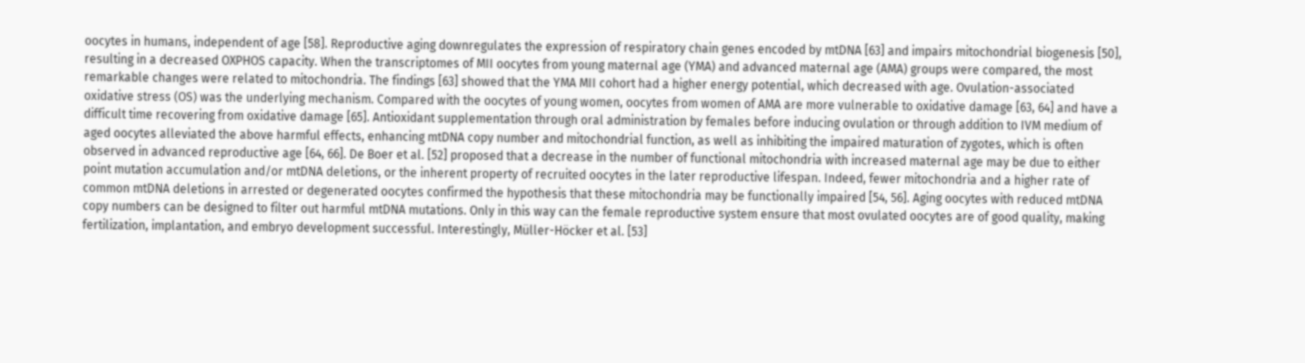oocytes in humans, independent of age [58]. Reproductive aging downregulates the expression of respiratory chain genes encoded by mtDNA [63] and impairs mitochondrial biogenesis [50], resulting in a decreased OXPHOS capacity. When the transcriptomes of MII oocytes from young maternal age (YMA) and advanced maternal age (AMA) groups were compared, the most remarkable changes were related to mitochondria. The findings [63] showed that the YMA MII cohort had a higher energy potential, which decreased with age. Ovulation-associated oxidative stress (OS) was the underlying mechanism. Compared with the oocytes of young women, oocytes from women of AMA are more vulnerable to oxidative damage [63, 64] and have a difficult time recovering from oxidative damage [65]. Antioxidant supplementation through oral administration by females before inducing ovulation or through addition to IVM medium of aged oocytes alleviated the above harmful effects, enhancing mtDNA copy number and mitochondrial function, as well as inhibiting the impaired maturation of zygotes, which is often observed in advanced reproductive age [64, 66]. De Boer et al. [52] proposed that a decrease in the number of functional mitochondria with increased maternal age may be due to either point mutation accumulation and/or mtDNA deletions, or the inherent property of recruited oocytes in the later reproductive lifespan. Indeed, fewer mitochondria and a higher rate of common mtDNA deletions in arrested or degenerated oocytes confirmed the hypothesis that these mitochondria may be functionally impaired [54, 56]. Aging oocytes with reduced mtDNA copy numbers can be designed to filter out harmful mtDNA mutations. Only in this way can the female reproductive system ensure that most ovulated oocytes are of good quality, making fertilization, implantation, and embryo development successful. Interestingly, Müller-Höcker et al. [53]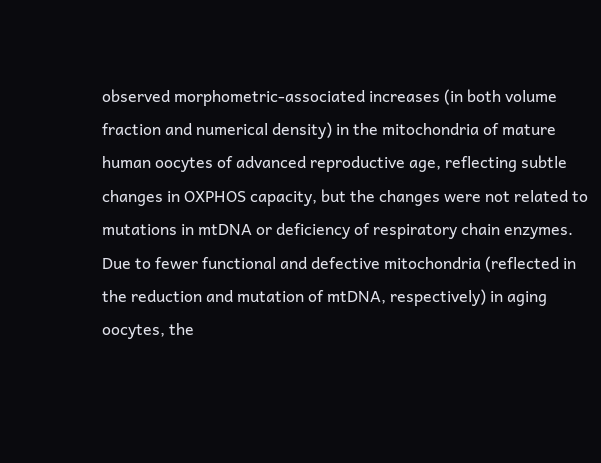observed morphometric-associated increases (in both volume fraction and numerical density) in the mitochondria of mature human oocytes of advanced reproductive age, reflecting subtle changes in OXPHOS capacity, but the changes were not related to mutations in mtDNA or deficiency of respiratory chain enzymes. Due to fewer functional and defective mitochondria (reflected in the reduction and mutation of mtDNA, respectively) in aging oocytes, the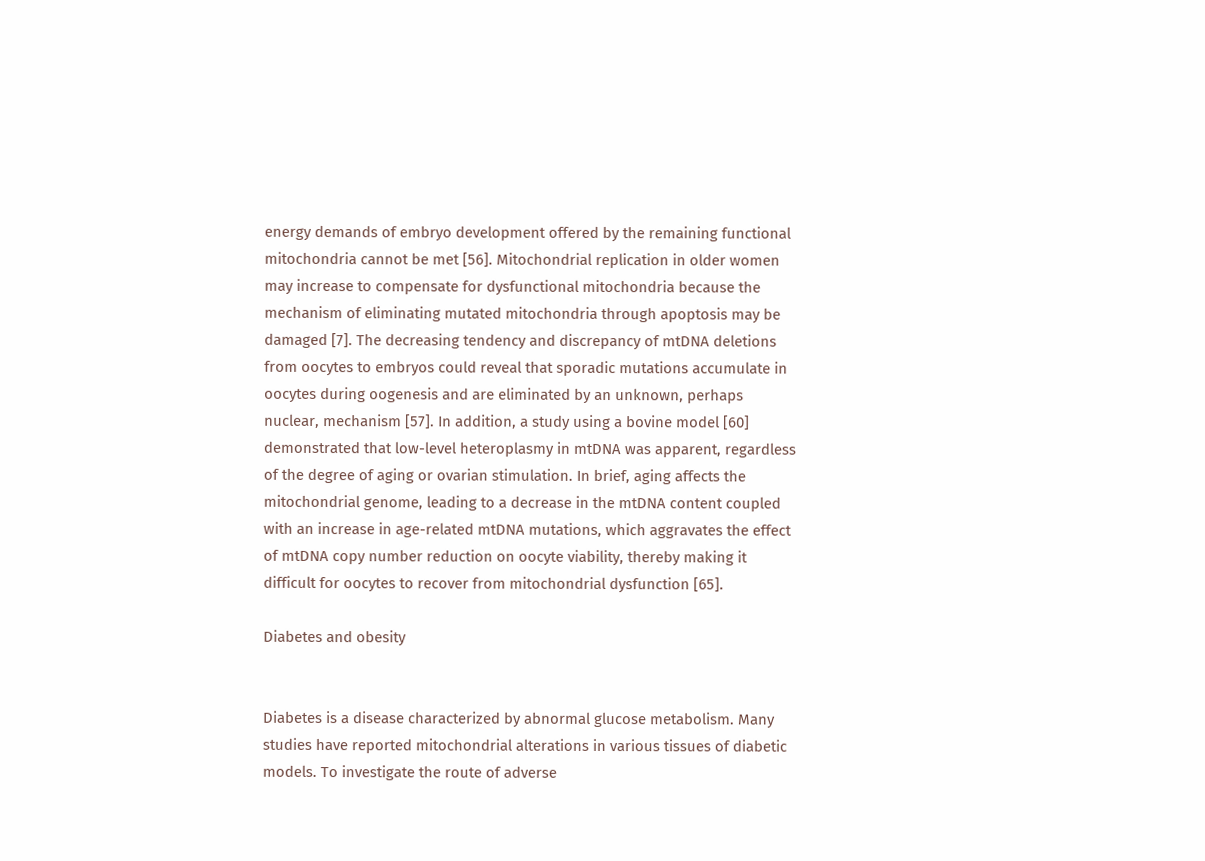energy demands of embryo development offered by the remaining functional mitochondria cannot be met [56]. Mitochondrial replication in older women may increase to compensate for dysfunctional mitochondria because the mechanism of eliminating mutated mitochondria through apoptosis may be damaged [7]. The decreasing tendency and discrepancy of mtDNA deletions from oocytes to embryos could reveal that sporadic mutations accumulate in oocytes during oogenesis and are eliminated by an unknown, perhaps nuclear, mechanism [57]. In addition, a study using a bovine model [60] demonstrated that low-level heteroplasmy in mtDNA was apparent, regardless of the degree of aging or ovarian stimulation. In brief, aging affects the mitochondrial genome, leading to a decrease in the mtDNA content coupled with an increase in age-related mtDNA mutations, which aggravates the effect of mtDNA copy number reduction on oocyte viability, thereby making it difficult for oocytes to recover from mitochondrial dysfunction [65].

Diabetes and obesity


Diabetes is a disease characterized by abnormal glucose metabolism. Many studies have reported mitochondrial alterations in various tissues of diabetic models. To investigate the route of adverse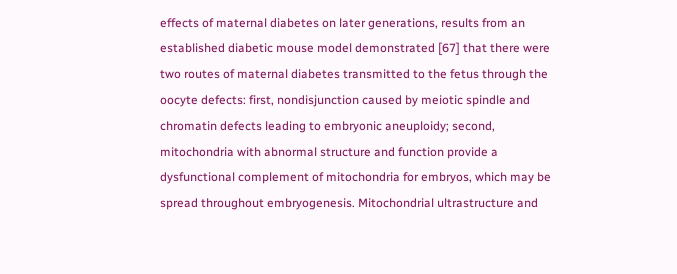effects of maternal diabetes on later generations, results from an established diabetic mouse model demonstrated [67] that there were two routes of maternal diabetes transmitted to the fetus through the oocyte defects: first, nondisjunction caused by meiotic spindle and chromatin defects leading to embryonic aneuploidy; second, mitochondria with abnormal structure and function provide a dysfunctional complement of mitochondria for embryos, which may be spread throughout embryogenesis. Mitochondrial ultrastructure and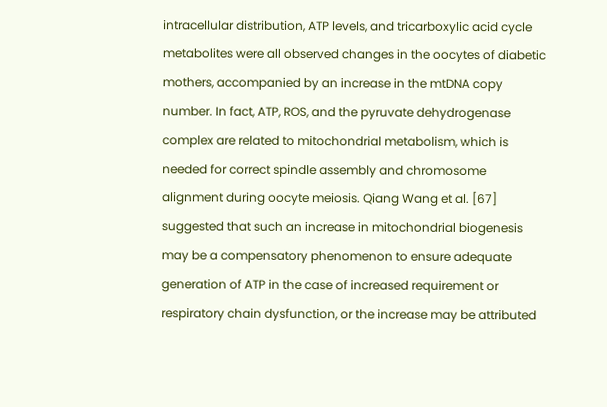intracellular distribution, ATP levels, and tricarboxylic acid cycle metabolites were all observed changes in the oocytes of diabetic mothers, accompanied by an increase in the mtDNA copy number. In fact, ATP, ROS, and the pyruvate dehydrogenase complex are related to mitochondrial metabolism, which is needed for correct spindle assembly and chromosome alignment during oocyte meiosis. Qiang Wang et al. [67] suggested that such an increase in mitochondrial biogenesis may be a compensatory phenomenon to ensure adequate generation of ATP in the case of increased requirement or respiratory chain dysfunction, or the increase may be attributed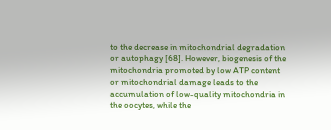to the decrease in mitochondrial degradation or autophagy [68]. However, biogenesis of the mitochondria promoted by low ATP content or mitochondrial damage leads to the accumulation of low-quality mitochondria in the oocytes, while the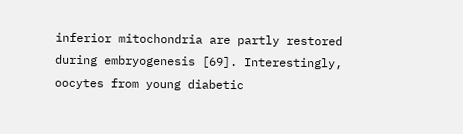inferior mitochondria are partly restored during embryogenesis [69]. Interestingly, oocytes from young diabetic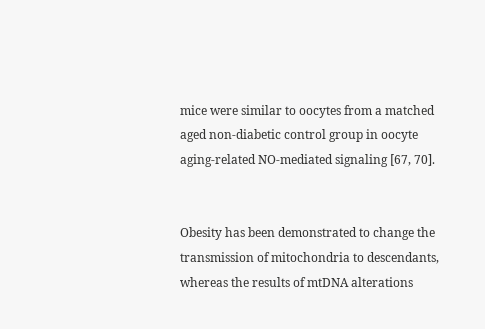mice were similar to oocytes from a matched aged non-diabetic control group in oocyte aging-related NO-mediated signaling [67, 70].


Obesity has been demonstrated to change the transmission of mitochondria to descendants, whereas the results of mtDNA alterations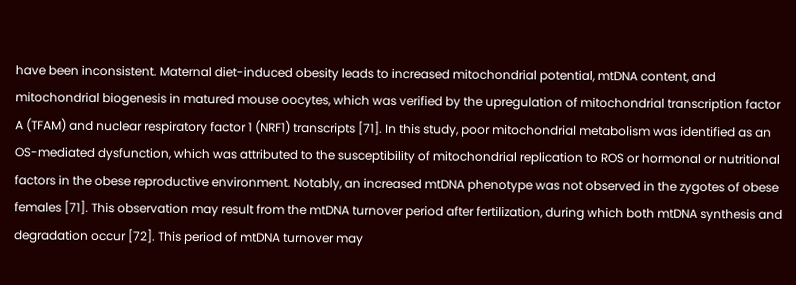have been inconsistent. Maternal diet-induced obesity leads to increased mitochondrial potential, mtDNA content, and mitochondrial biogenesis in matured mouse oocytes, which was verified by the upregulation of mitochondrial transcription factor A (TFAM) and nuclear respiratory factor 1 (NRF1) transcripts [71]. In this study, poor mitochondrial metabolism was identified as an OS-mediated dysfunction, which was attributed to the susceptibility of mitochondrial replication to ROS or hormonal or nutritional factors in the obese reproductive environment. Notably, an increased mtDNA phenotype was not observed in the zygotes of obese females [71]. This observation may result from the mtDNA turnover period after fertilization, during which both mtDNA synthesis and degradation occur [72]. This period of mtDNA turnover may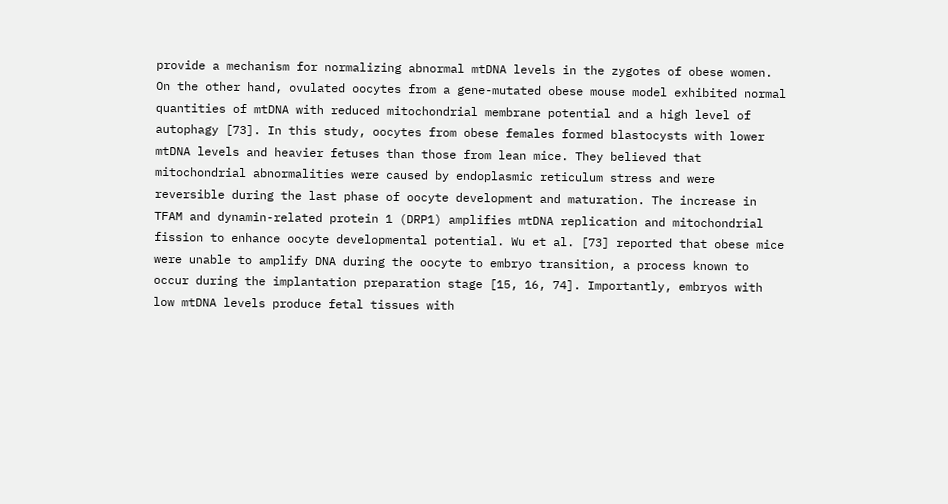provide a mechanism for normalizing abnormal mtDNA levels in the zygotes of obese women. On the other hand, ovulated oocytes from a gene-mutated obese mouse model exhibited normal quantities of mtDNA with reduced mitochondrial membrane potential and a high level of autophagy [73]. In this study, oocytes from obese females formed blastocysts with lower mtDNA levels and heavier fetuses than those from lean mice. They believed that mitochondrial abnormalities were caused by endoplasmic reticulum stress and were reversible during the last phase of oocyte development and maturation. The increase in TFAM and dynamin-related protein 1 (DRP1) amplifies mtDNA replication and mitochondrial fission to enhance oocyte developmental potential. Wu et al. [73] reported that obese mice were unable to amplify DNA during the oocyte to embryo transition, a process known to occur during the implantation preparation stage [15, 16, 74]. Importantly, embryos with low mtDNA levels produce fetal tissues with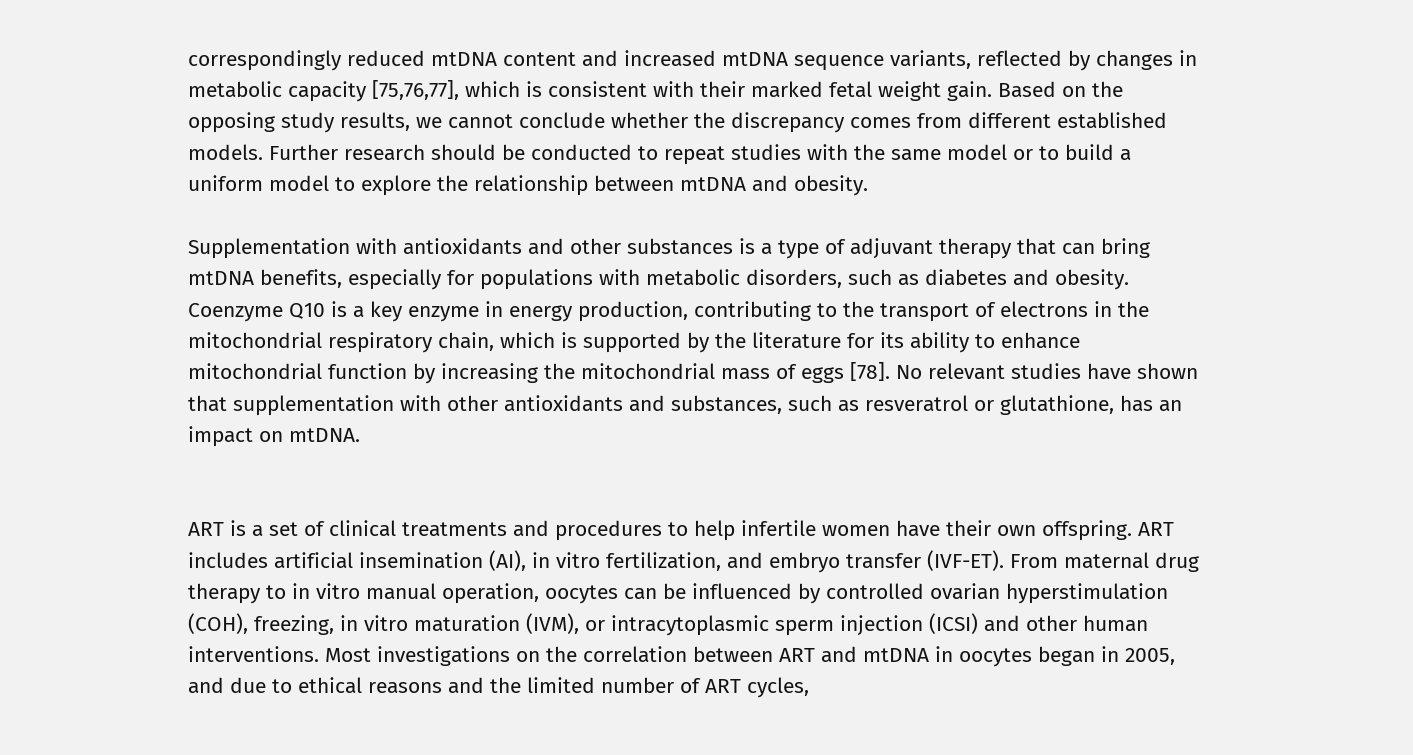correspondingly reduced mtDNA content and increased mtDNA sequence variants, reflected by changes in metabolic capacity [75,76,77], which is consistent with their marked fetal weight gain. Based on the opposing study results, we cannot conclude whether the discrepancy comes from different established models. Further research should be conducted to repeat studies with the same model or to build a uniform model to explore the relationship between mtDNA and obesity.

Supplementation with antioxidants and other substances is a type of adjuvant therapy that can bring mtDNA benefits, especially for populations with metabolic disorders, such as diabetes and obesity. Coenzyme Q10 is a key enzyme in energy production, contributing to the transport of electrons in the mitochondrial respiratory chain, which is supported by the literature for its ability to enhance mitochondrial function by increasing the mitochondrial mass of eggs [78]. No relevant studies have shown that supplementation with other antioxidants and substances, such as resveratrol or glutathione, has an impact on mtDNA.


ART is a set of clinical treatments and procedures to help infertile women have their own offspring. ART includes artificial insemination (AI), in vitro fertilization, and embryo transfer (IVF-ET). From maternal drug therapy to in vitro manual operation, oocytes can be influenced by controlled ovarian hyperstimulation (COH), freezing, in vitro maturation (IVM), or intracytoplasmic sperm injection (ICSI) and other human interventions. Most investigations on the correlation between ART and mtDNA in oocytes began in 2005, and due to ethical reasons and the limited number of ART cycles,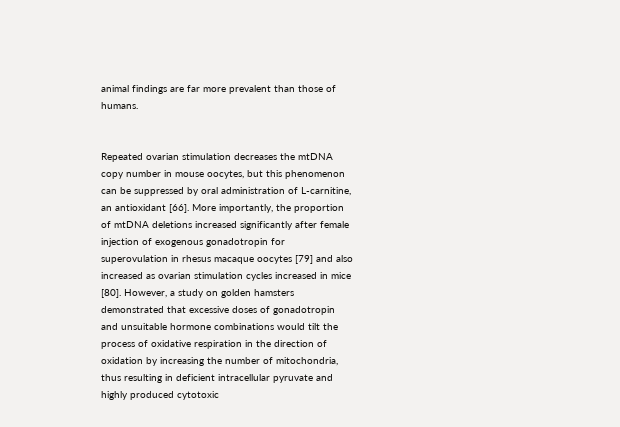animal findings are far more prevalent than those of humans.


Repeated ovarian stimulation decreases the mtDNA copy number in mouse oocytes, but this phenomenon can be suppressed by oral administration of L-carnitine, an antioxidant [66]. More importantly, the proportion of mtDNA deletions increased significantly after female injection of exogenous gonadotropin for superovulation in rhesus macaque oocytes [79] and also increased as ovarian stimulation cycles increased in mice [80]. However, a study on golden hamsters demonstrated that excessive doses of gonadotropin and unsuitable hormone combinations would tilt the process of oxidative respiration in the direction of oxidation by increasing the number of mitochondria, thus resulting in deficient intracellular pyruvate and highly produced cytotoxic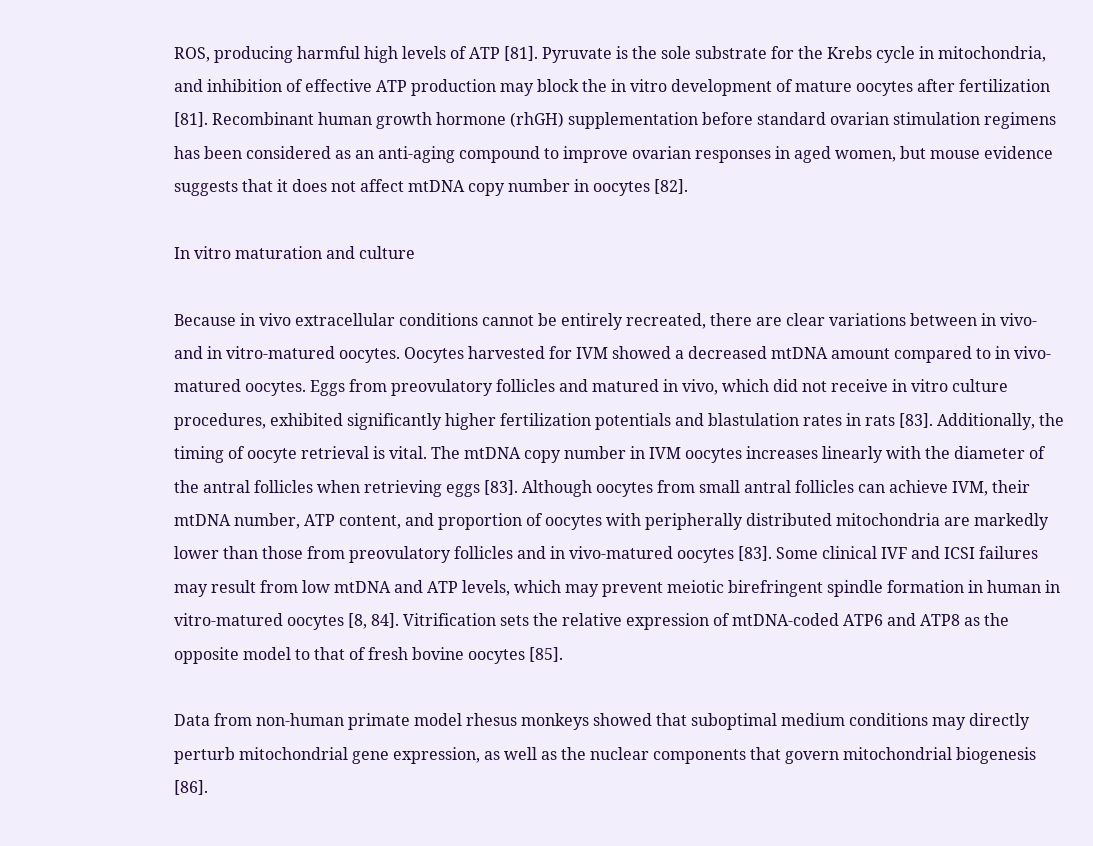ROS, producing harmful high levels of ATP [81]. Pyruvate is the sole substrate for the Krebs cycle in mitochondria, and inhibition of effective ATP production may block the in vitro development of mature oocytes after fertilization [81]. Recombinant human growth hormone (rhGH) supplementation before standard ovarian stimulation regimens has been considered as an anti-aging compound to improve ovarian responses in aged women, but mouse evidence suggests that it does not affect mtDNA copy number in oocytes [82].

In vitro maturation and culture

Because in vivo extracellular conditions cannot be entirely recreated, there are clear variations between in vivo- and in vitro-matured oocytes. Oocytes harvested for IVM showed a decreased mtDNA amount compared to in vivo-matured oocytes. Eggs from preovulatory follicles and matured in vivo, which did not receive in vitro culture procedures, exhibited significantly higher fertilization potentials and blastulation rates in rats [83]. Additionally, the timing of oocyte retrieval is vital. The mtDNA copy number in IVM oocytes increases linearly with the diameter of the antral follicles when retrieving eggs [83]. Although oocytes from small antral follicles can achieve IVM, their mtDNA number, ATP content, and proportion of oocytes with peripherally distributed mitochondria are markedly lower than those from preovulatory follicles and in vivo-matured oocytes [83]. Some clinical IVF and ICSI failures may result from low mtDNA and ATP levels, which may prevent meiotic birefringent spindle formation in human in vitro-matured oocytes [8, 84]. Vitrification sets the relative expression of mtDNA-coded ATP6 and ATP8 as the opposite model to that of fresh bovine oocytes [85].

Data from non-human primate model rhesus monkeys showed that suboptimal medium conditions may directly perturb mitochondrial gene expression, as well as the nuclear components that govern mitochondrial biogenesis [86].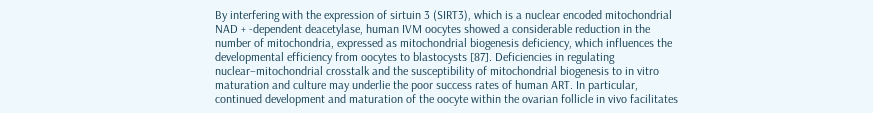By interfering with the expression of sirtuin 3 (SIRT3), which is a nuclear encoded mitochondrial NAD + -dependent deacetylase, human IVM oocytes showed a considerable reduction in the number of mitochondria, expressed as mitochondrial biogenesis deficiency, which influences the developmental efficiency from oocytes to blastocysts [87]. Deficiencies in regulating nuclear–mitochondrial crosstalk and the susceptibility of mitochondrial biogenesis to in vitro maturation and culture may underlie the poor success rates of human ART. In particular, continued development and maturation of the oocyte within the ovarian follicle in vivo facilitates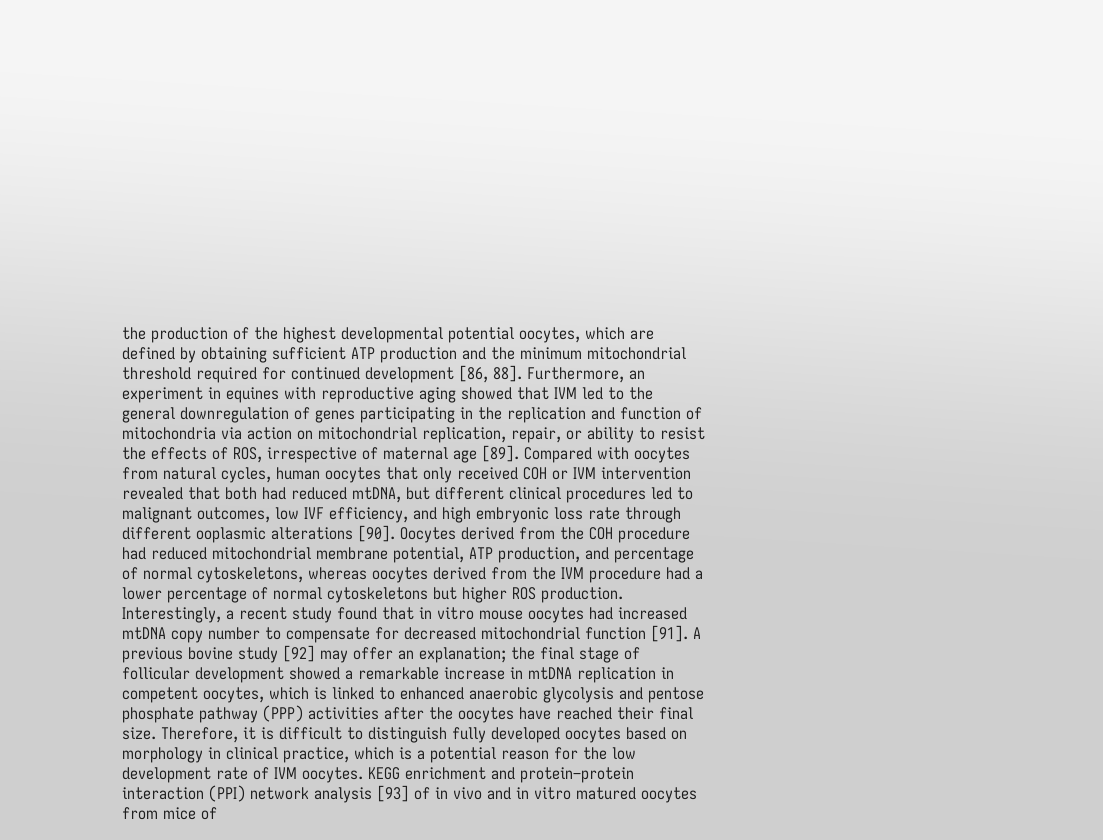the production of the highest developmental potential oocytes, which are defined by obtaining sufficient ATP production and the minimum mitochondrial threshold required for continued development [86, 88]. Furthermore, an experiment in equines with reproductive aging showed that IVM led to the general downregulation of genes participating in the replication and function of mitochondria via action on mitochondrial replication, repair, or ability to resist the effects of ROS, irrespective of maternal age [89]. Compared with oocytes from natural cycles, human oocytes that only received COH or IVM intervention revealed that both had reduced mtDNA, but different clinical procedures led to malignant outcomes, low IVF efficiency, and high embryonic loss rate through different ooplasmic alterations [90]. Oocytes derived from the COH procedure had reduced mitochondrial membrane potential, ATP production, and percentage of normal cytoskeletons, whereas oocytes derived from the IVM procedure had a lower percentage of normal cytoskeletons but higher ROS production. Interestingly, a recent study found that in vitro mouse oocytes had increased mtDNA copy number to compensate for decreased mitochondrial function [91]. A previous bovine study [92] may offer an explanation; the final stage of follicular development showed a remarkable increase in mtDNA replication in competent oocytes, which is linked to enhanced anaerobic glycolysis and pentose phosphate pathway (PPP) activities after the oocytes have reached their final size. Therefore, it is difficult to distinguish fully developed oocytes based on morphology in clinical practice, which is a potential reason for the low development rate of IVM oocytes. KEGG enrichment and protein–protein interaction (PPI) network analysis [93] of in vivo and in vitro matured oocytes from mice of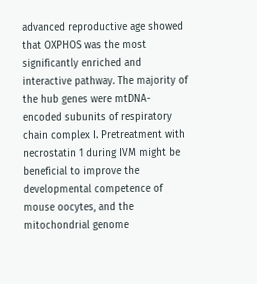advanced reproductive age showed that OXPHOS was the most significantly enriched and interactive pathway. The majority of the hub genes were mtDNA-encoded subunits of respiratory chain complex I. Pretreatment with necrostatin 1 during IVM might be beneficial to improve the developmental competence of mouse oocytes, and the mitochondrial genome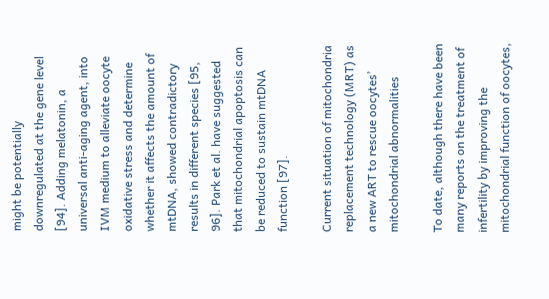might be potentially downregulated at the gene level [94]. Adding melatonin, a universal anti-aging agent, into IVM medium to alleviate oocyte oxidative stress and determine whether it affects the amount of mtDNA, showed contradictory results in different species [95, 96]. Park et al. have suggested that mitochondrial apoptosis can be reduced to sustain mtDNA function [97].

Current situation of mitochondria replacement technology (MRT) as a new ART to rescue oocytes’ mitochondrial abnormalities

To date, although there have been many reports on the treatment of infertility by improving the mitochondrial function of oocytes,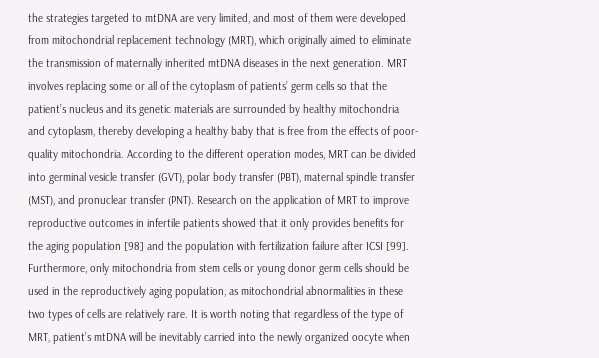the strategies targeted to mtDNA are very limited, and most of them were developed from mitochondrial replacement technology (MRT), which originally aimed to eliminate the transmission of maternally inherited mtDNA diseases in the next generation. MRT involves replacing some or all of the cytoplasm of patients’ germ cells so that the patient’s nucleus and its genetic materials are surrounded by healthy mitochondria and cytoplasm, thereby developing a healthy baby that is free from the effects of poor-quality mitochondria. According to the different operation modes, MRT can be divided into germinal vesicle transfer (GVT), polar body transfer (PBT), maternal spindle transfer (MST), and pronuclear transfer (PNT). Research on the application of MRT to improve reproductive outcomes in infertile patients showed that it only provides benefits for the aging population [98] and the population with fertilization failure after ICSI [99]. Furthermore, only mitochondria from stem cells or young donor germ cells should be used in the reproductively aging population, as mitochondrial abnormalities in these two types of cells are relatively rare. It is worth noting that regardless of the type of MRT, patient’s mtDNA will be inevitably carried into the newly organized oocyte when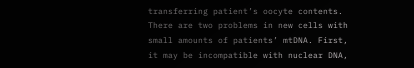transferring patient’s oocyte contents. There are two problems in new cells with small amounts of patients’ mtDNA. First, it may be incompatible with nuclear DNA,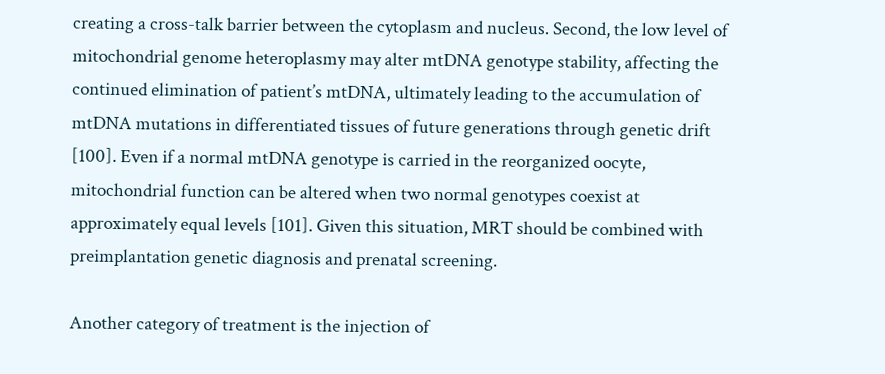creating a cross-talk barrier between the cytoplasm and nucleus. Second, the low level of mitochondrial genome heteroplasmy may alter mtDNA genotype stability, affecting the continued elimination of patient’s mtDNA, ultimately leading to the accumulation of mtDNA mutations in differentiated tissues of future generations through genetic drift [100]. Even if a normal mtDNA genotype is carried in the reorganized oocyte, mitochondrial function can be altered when two normal genotypes coexist at approximately equal levels [101]. Given this situation, MRT should be combined with preimplantation genetic diagnosis and prenatal screening.

Another category of treatment is the injection of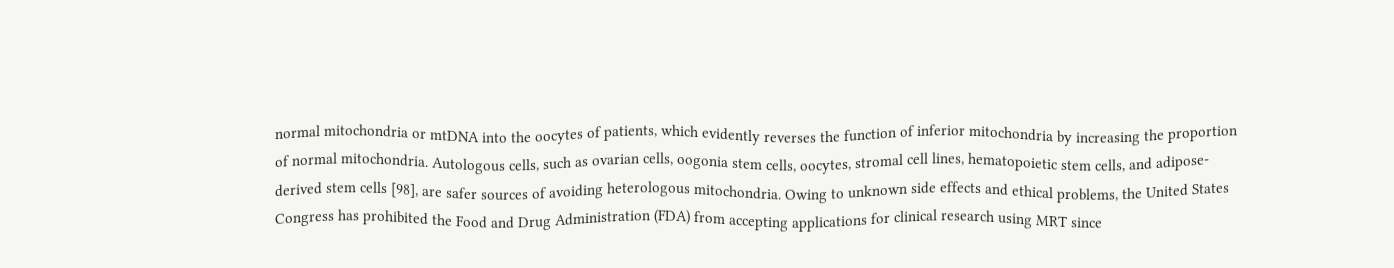normal mitochondria or mtDNA into the oocytes of patients, which evidently reverses the function of inferior mitochondria by increasing the proportion of normal mitochondria. Autologous cells, such as ovarian cells, oogonia stem cells, oocytes, stromal cell lines, hematopoietic stem cells, and adipose-derived stem cells [98], are safer sources of avoiding heterologous mitochondria. Owing to unknown side effects and ethical problems, the United States Congress has prohibited the Food and Drug Administration (FDA) from accepting applications for clinical research using MRT since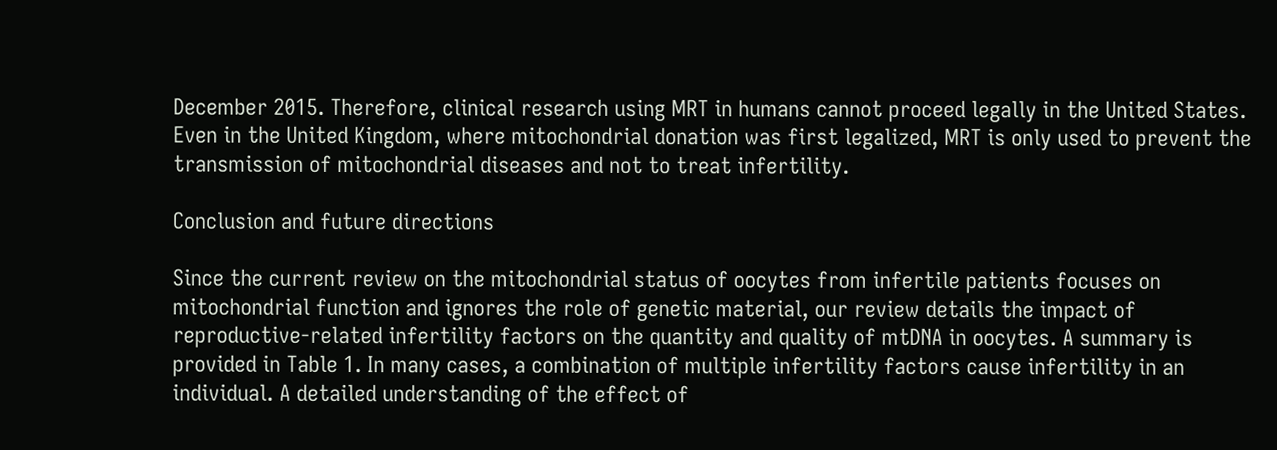December 2015. Therefore, clinical research using MRT in humans cannot proceed legally in the United States. Even in the United Kingdom, where mitochondrial donation was first legalized, MRT is only used to prevent the transmission of mitochondrial diseases and not to treat infertility.

Conclusion and future directions

Since the current review on the mitochondrial status of oocytes from infertile patients focuses on mitochondrial function and ignores the role of genetic material, our review details the impact of reproductive-related infertility factors on the quantity and quality of mtDNA in oocytes. A summary is provided in Table 1. In many cases, a combination of multiple infertility factors cause infertility in an individual. A detailed understanding of the effect of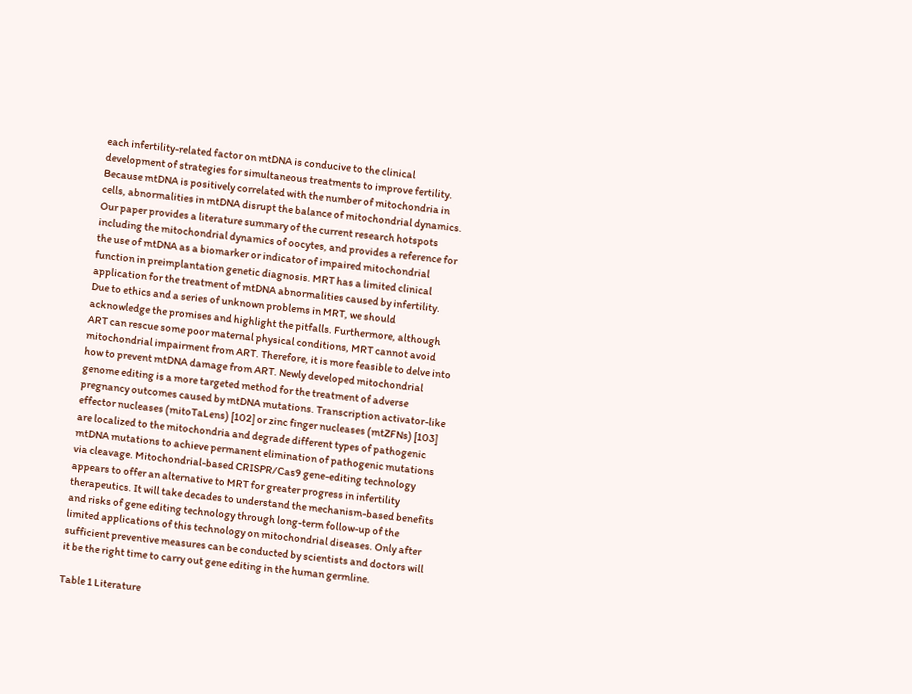each infertility-related factor on mtDNA is conducive to the clinical development of strategies for simultaneous treatments to improve fertility. Because mtDNA is positively correlated with the number of mitochondria in cells, abnormalities in mtDNA disrupt the balance of mitochondrial dynamics. Our paper provides a literature summary of the current research hotspots including the mitochondrial dynamics of oocytes, and provides a reference for the use of mtDNA as a biomarker or indicator of impaired mitochondrial function in preimplantation genetic diagnosis. MRT has a limited clinical application for the treatment of mtDNA abnormalities caused by infertility. Due to ethics and a series of unknown problems in MRT, we should acknowledge the promises and highlight the pitfalls. Furthermore, although ART can rescue some poor maternal physical conditions, MRT cannot avoid mitochondrial impairment from ART. Therefore, it is more feasible to delve into how to prevent mtDNA damage from ART. Newly developed mitochondrial genome editing is a more targeted method for the treatment of adverse pregnancy outcomes caused by mtDNA mutations. Transcription activator-like effector nucleases (mitoTaLens) [102] or zinc finger nucleases (mtZFNs) [103] are localized to the mitochondria and degrade different types of pathogenic mtDNA mutations to achieve permanent elimination of pathogenic mutations via cleavage. Mitochondrial-based CRISPR/Cas9 gene-editing technology appears to offer an alternative to MRT for greater progress in infertility therapeutics. It will take decades to understand the mechanism-based benefits and risks of gene editing technology through long-term follow-up of the limited applications of this technology on mitochondrial diseases. Only after sufficient preventive measures can be conducted by scientists and doctors will it be the right time to carry out gene editing in the human germline.

Table 1 Literature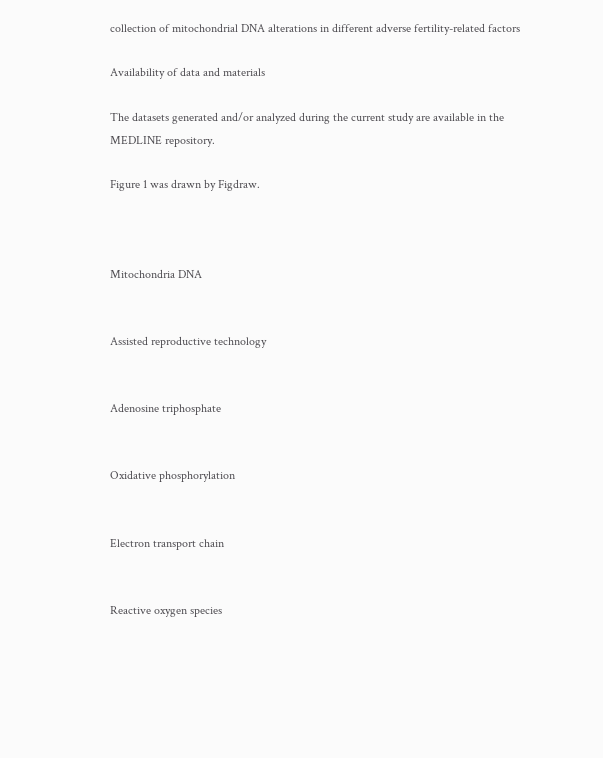collection of mitochondrial DNA alterations in different adverse fertility-related factors

Availability of data and materials

The datasets generated and/or analyzed during the current study are available in the MEDLINE repository.

Figure 1 was drawn by Figdraw.



Mitochondria DNA


Assisted reproductive technology


Adenosine triphosphate


Oxidative phosphorylation


Electron transport chain


Reactive oxygen species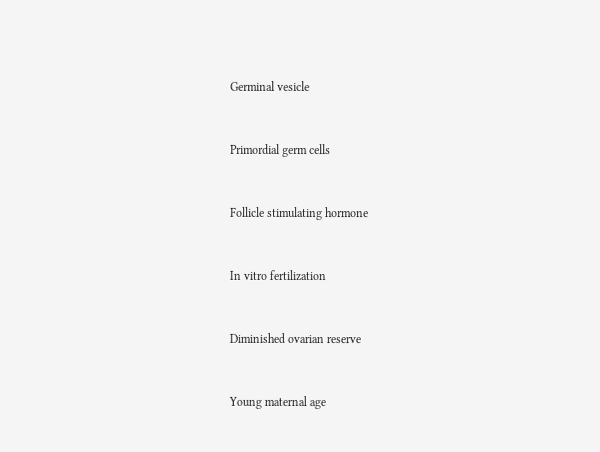Germinal vesicle


Primordial germ cells


Follicle stimulating hormone


In vitro fertilization


Diminished ovarian reserve


Young maternal age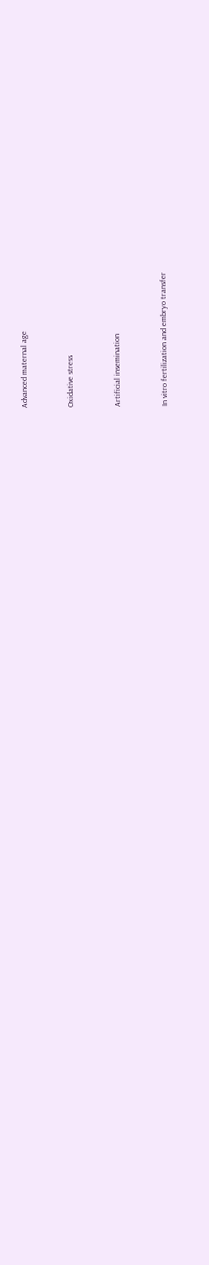Advanced maternal age


Oxidative stress


Artificial insemination


In vitro fertilization and embryo transfer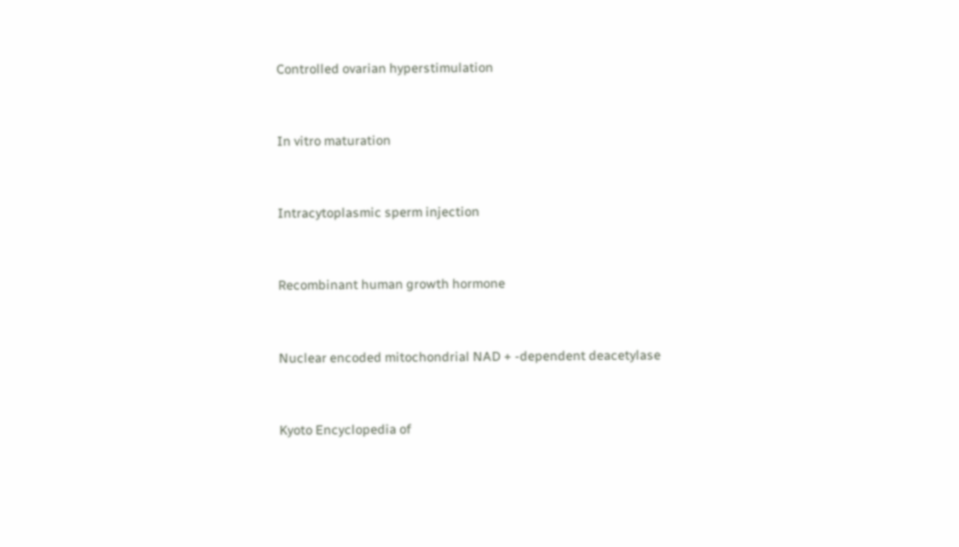Controlled ovarian hyperstimulation


In vitro maturation


Intracytoplasmic sperm injection


Recombinant human growth hormone


Nuclear encoded mitochondrial NAD + -dependent deacetylase


Kyoto Encyclopedia of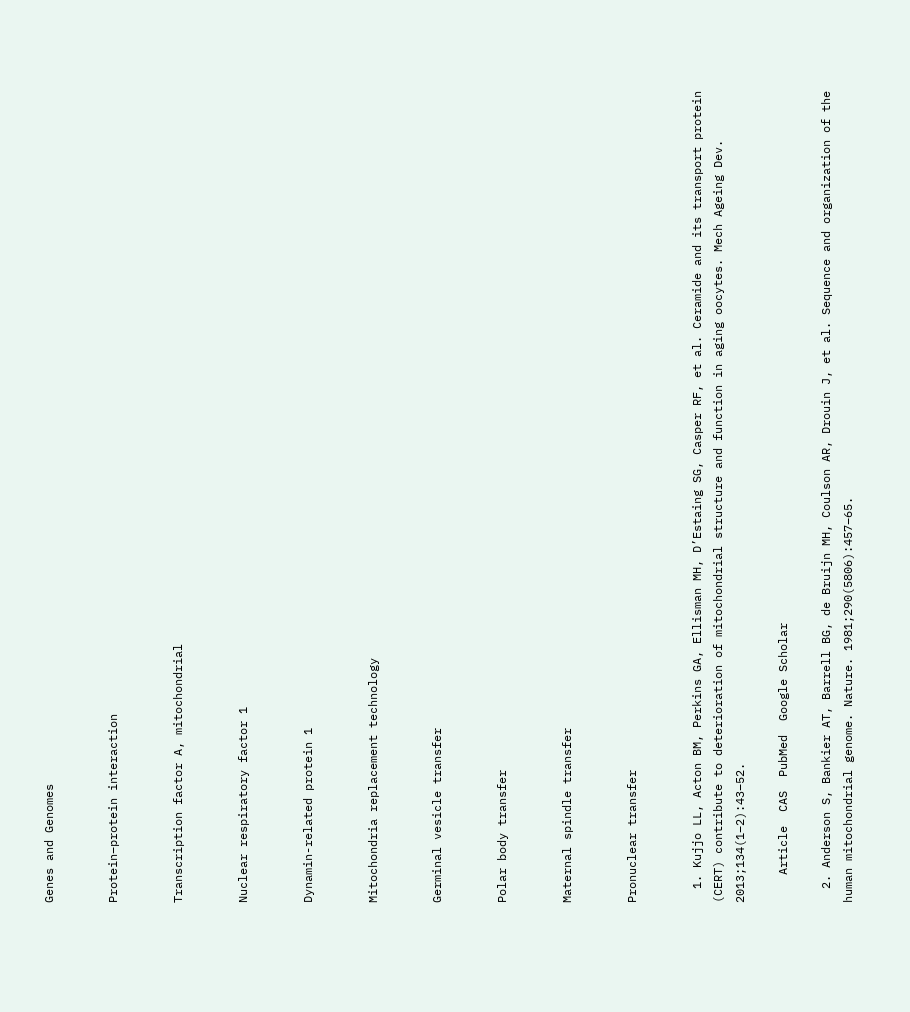Genes and Genomes


Protein–protein interaction


Transcription factor A, mitochondrial


Nuclear respiratory factor 1


Dynamin-related protein 1


Mitochondria replacement technology


Germinal vesicle transfer


Polar body transfer


Maternal spindle transfer


Pronuclear transfer


  1. Kujjo LL, Acton BM, Perkins GA, Ellisman MH, D’Estaing SG, Casper RF, et al. Ceramide and its transport protein (CERT) contribute to deterioration of mitochondrial structure and function in aging oocytes. Mech Ageing Dev. 2013;134(1–2):43–52.

    Article  CAS  PubMed  Google Scholar

  2. Anderson S, Bankier AT, Barrell BG, de Bruijn MH, Coulson AR, Drouin J, et al. Sequence and organization of the human mitochondrial genome. Nature. 1981;290(5806):457–65.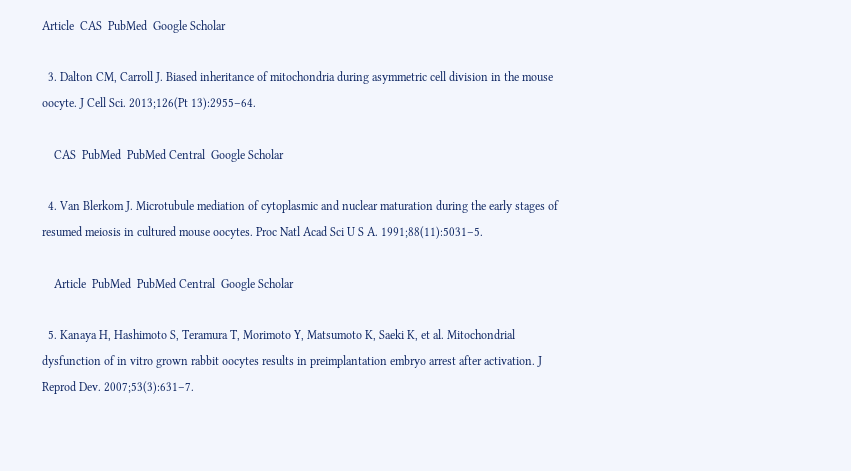Article  CAS  PubMed  Google Scholar

  3. Dalton CM, Carroll J. Biased inheritance of mitochondria during asymmetric cell division in the mouse oocyte. J Cell Sci. 2013;126(Pt 13):2955–64.

    CAS  PubMed  PubMed Central  Google Scholar

  4. Van Blerkom J. Microtubule mediation of cytoplasmic and nuclear maturation during the early stages of resumed meiosis in cultured mouse oocytes. Proc Natl Acad Sci U S A. 1991;88(11):5031–5.

    Article  PubMed  PubMed Central  Google Scholar

  5. Kanaya H, Hashimoto S, Teramura T, Morimoto Y, Matsumoto K, Saeki K, et al. Mitochondrial dysfunction of in vitro grown rabbit oocytes results in preimplantation embryo arrest after activation. J Reprod Dev. 2007;53(3):631–7.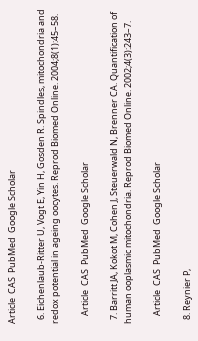Article  CAS  PubMed  Google Scholar

  6. Eichenlaub-Ritter U, Vogt E, Yin H, Gosden R. Spindles, mitochondria and redox potential in ageing oocytes. Reprod Biomed Online. 2004;8(1):45–58.

    Article  CAS  PubMed  Google Scholar

  7. Barritt JA, Kokot M, Cohen J, Steuerwald N, Brenner CA. Quantification of human ooplasmic mitochondria. Reprod Biomed Online. 2002;4(3):243–7.

    Article  CAS  PubMed  Google Scholar

  8. Reynier P,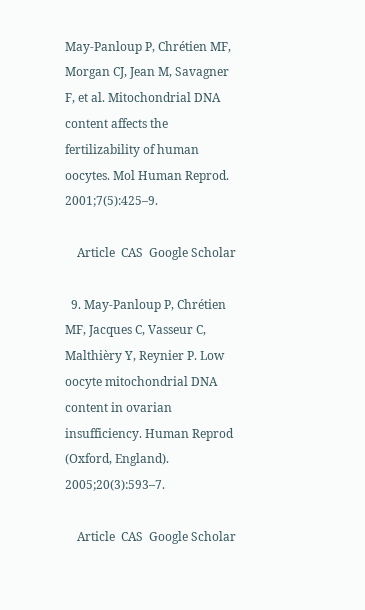May-Panloup P, Chrétien MF, Morgan CJ, Jean M, Savagner F, et al. Mitochondrial DNA content affects the fertilizability of human oocytes. Mol Human Reprod. 2001;7(5):425–9.

    Article  CAS  Google Scholar

  9. May-Panloup P, Chrétien MF, Jacques C, Vasseur C, Malthièry Y, Reynier P. Low oocyte mitochondrial DNA content in ovarian insufficiency. Human Reprod (Oxford, England). 2005;20(3):593–7.

    Article  CAS  Google Scholar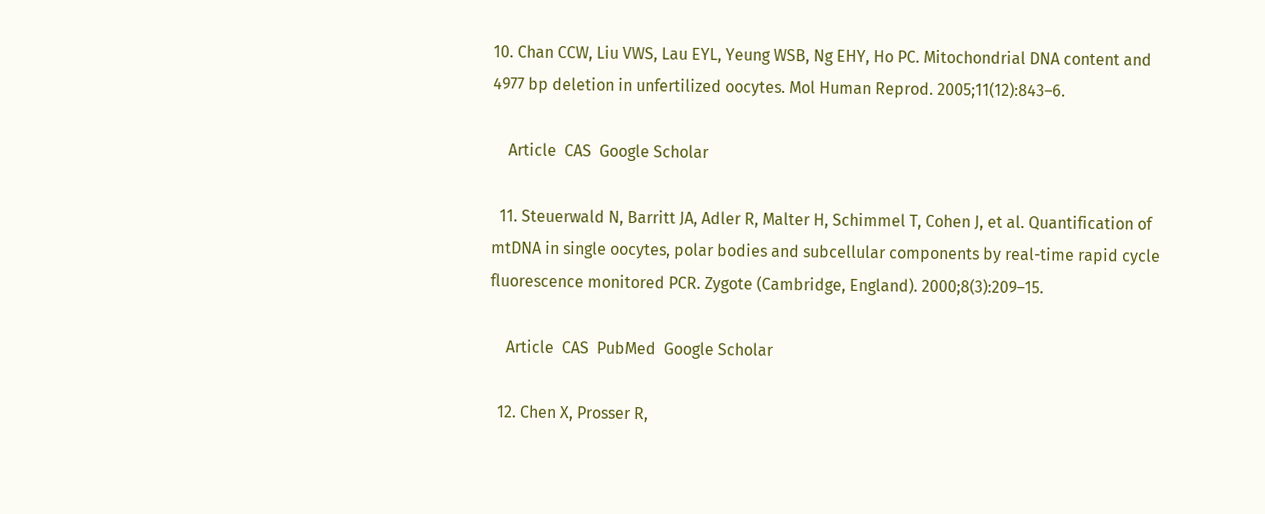10. Chan CCW, Liu VWS, Lau EYL, Yeung WSB, Ng EHY, Ho PC. Mitochondrial DNA content and 4977 bp deletion in unfertilized oocytes. Mol Human Reprod. 2005;11(12):843–6.

    Article  CAS  Google Scholar

  11. Steuerwald N, Barritt JA, Adler R, Malter H, Schimmel T, Cohen J, et al. Quantification of mtDNA in single oocytes, polar bodies and subcellular components by real-time rapid cycle fluorescence monitored PCR. Zygote (Cambridge, England). 2000;8(3):209–15.

    Article  CAS  PubMed  Google Scholar

  12. Chen X, Prosser R,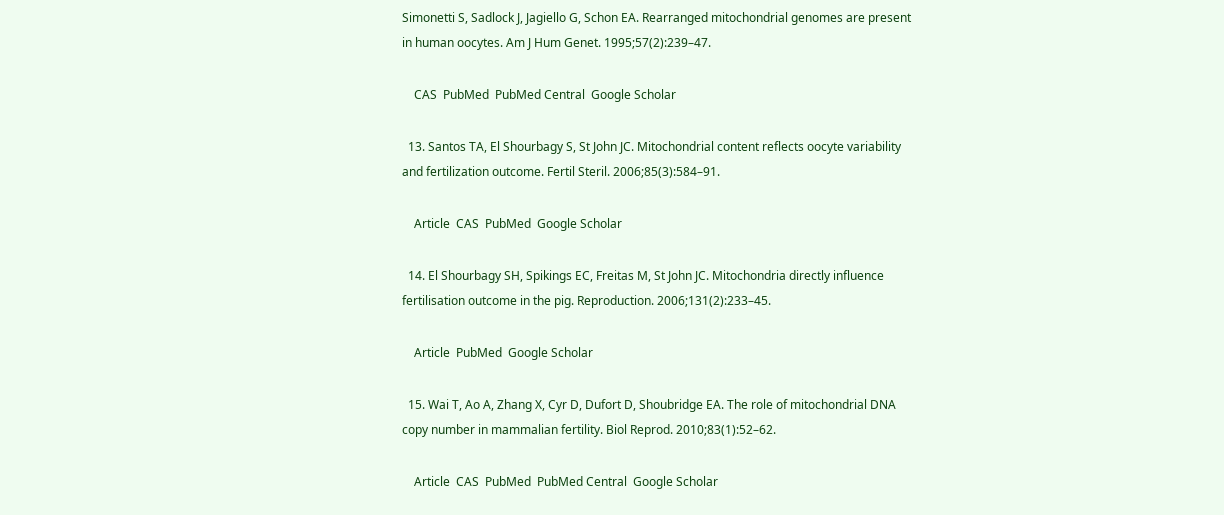Simonetti S, Sadlock J, Jagiello G, Schon EA. Rearranged mitochondrial genomes are present in human oocytes. Am J Hum Genet. 1995;57(2):239–47.

    CAS  PubMed  PubMed Central  Google Scholar

  13. Santos TA, El Shourbagy S, St John JC. Mitochondrial content reflects oocyte variability and fertilization outcome. Fertil Steril. 2006;85(3):584–91.

    Article  CAS  PubMed  Google Scholar

  14. El Shourbagy SH, Spikings EC, Freitas M, St John JC. Mitochondria directly influence fertilisation outcome in the pig. Reproduction. 2006;131(2):233–45.

    Article  PubMed  Google Scholar

  15. Wai T, Ao A, Zhang X, Cyr D, Dufort D, Shoubridge EA. The role of mitochondrial DNA copy number in mammalian fertility. Biol Reprod. 2010;83(1):52–62.

    Article  CAS  PubMed  PubMed Central  Google Scholar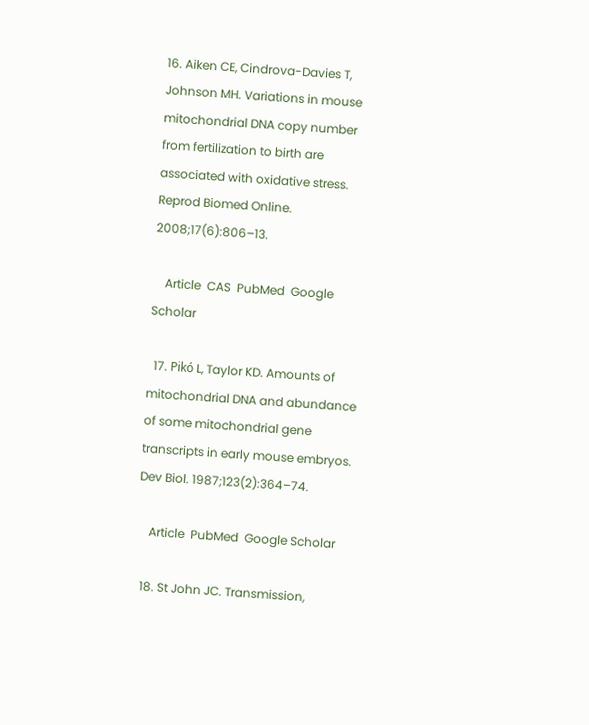16. Aiken CE, Cindrova-Davies T, Johnson MH. Variations in mouse mitochondrial DNA copy number from fertilization to birth are associated with oxidative stress. Reprod Biomed Online. 2008;17(6):806–13.

    Article  CAS  PubMed  Google Scholar

  17. Pikó L, Taylor KD. Amounts of mitochondrial DNA and abundance of some mitochondrial gene transcripts in early mouse embryos. Dev Biol. 1987;123(2):364–74.

    Article  PubMed  Google Scholar

  18. St John JC. Transmission,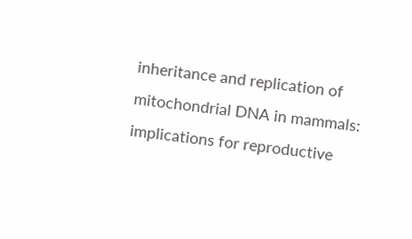inheritance and replication of mitochondrial DNA in mammals: implications for reproductive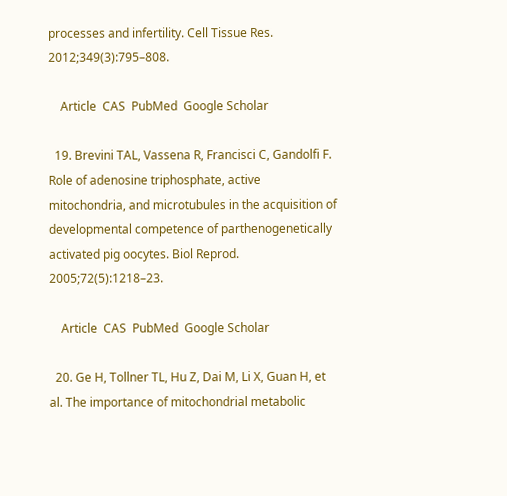processes and infertility. Cell Tissue Res. 2012;349(3):795–808.

    Article  CAS  PubMed  Google Scholar

  19. Brevini TAL, Vassena R, Francisci C, Gandolfi F. Role of adenosine triphosphate, active mitochondria, and microtubules in the acquisition of developmental competence of parthenogenetically activated pig oocytes. Biol Reprod. 2005;72(5):1218–23.

    Article  CAS  PubMed  Google Scholar

  20. Ge H, Tollner TL, Hu Z, Dai M, Li X, Guan H, et al. The importance of mitochondrial metabolic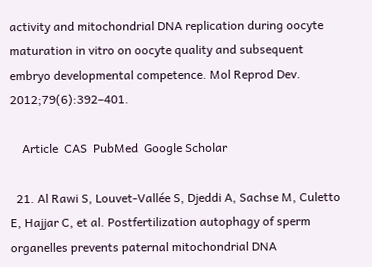activity and mitochondrial DNA replication during oocyte maturation in vitro on oocyte quality and subsequent embryo developmental competence. Mol Reprod Dev. 2012;79(6):392–401.

    Article  CAS  PubMed  Google Scholar

  21. Al Rawi S, Louvet-Vallée S, Djeddi A, Sachse M, Culetto E, Hajjar C, et al. Postfertilization autophagy of sperm organelles prevents paternal mitochondrial DNA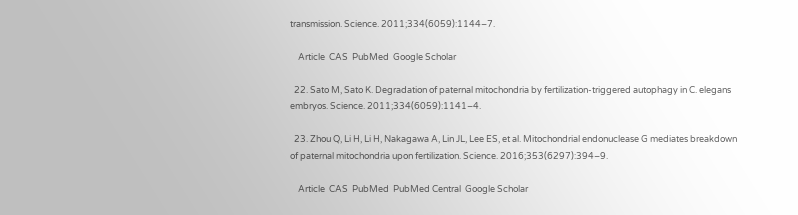transmission. Science. 2011;334(6059):1144–7.

    Article  CAS  PubMed  Google Scholar

  22. Sato M, Sato K. Degradation of paternal mitochondria by fertilization-triggered autophagy in C. elegans embryos. Science. 2011;334(6059):1141–4.

  23. Zhou Q, Li H, Li H, Nakagawa A, Lin JL, Lee ES, et al. Mitochondrial endonuclease G mediates breakdown of paternal mitochondria upon fertilization. Science. 2016;353(6297):394–9.

    Article  CAS  PubMed  PubMed Central  Google Scholar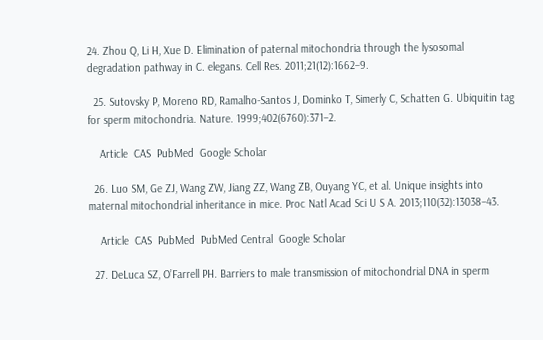24. Zhou Q, Li H, Xue D. Elimination of paternal mitochondria through the lysosomal degradation pathway in C. elegans. Cell Res. 2011;21(12):1662–9.

  25. Sutovsky P, Moreno RD, Ramalho-Santos J, Dominko T, Simerly C, Schatten G. Ubiquitin tag for sperm mitochondria. Nature. 1999;402(6760):371–2.

    Article  CAS  PubMed  Google Scholar

  26. Luo SM, Ge ZJ, Wang ZW, Jiang ZZ, Wang ZB, Ouyang YC, et al. Unique insights into maternal mitochondrial inheritance in mice. Proc Natl Acad Sci U S A. 2013;110(32):13038–43.

    Article  CAS  PubMed  PubMed Central  Google Scholar

  27. DeLuca SZ, O’Farrell PH. Barriers to male transmission of mitochondrial DNA in sperm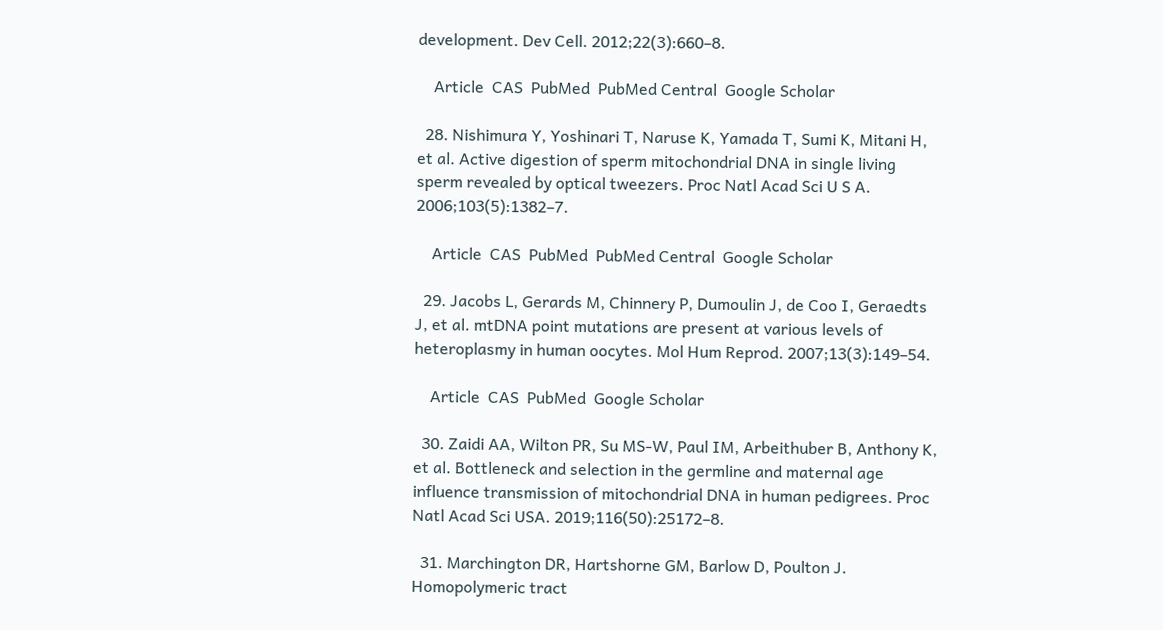development. Dev Cell. 2012;22(3):660–8.

    Article  CAS  PubMed  PubMed Central  Google Scholar

  28. Nishimura Y, Yoshinari T, Naruse K, Yamada T, Sumi K, Mitani H, et al. Active digestion of sperm mitochondrial DNA in single living sperm revealed by optical tweezers. Proc Natl Acad Sci U S A. 2006;103(5):1382–7.

    Article  CAS  PubMed  PubMed Central  Google Scholar

  29. Jacobs L, Gerards M, Chinnery P, Dumoulin J, de Coo I, Geraedts J, et al. mtDNA point mutations are present at various levels of heteroplasmy in human oocytes. Mol Hum Reprod. 2007;13(3):149–54.

    Article  CAS  PubMed  Google Scholar

  30. Zaidi AA, Wilton PR, Su MS-W, Paul IM, Arbeithuber B, Anthony K, et al. Bottleneck and selection in the germline and maternal age influence transmission of mitochondrial DNA in human pedigrees. Proc Natl Acad Sci USA. 2019;116(50):25172–8.

  31. Marchington DR, Hartshorne GM, Barlow D, Poulton J. Homopolymeric tract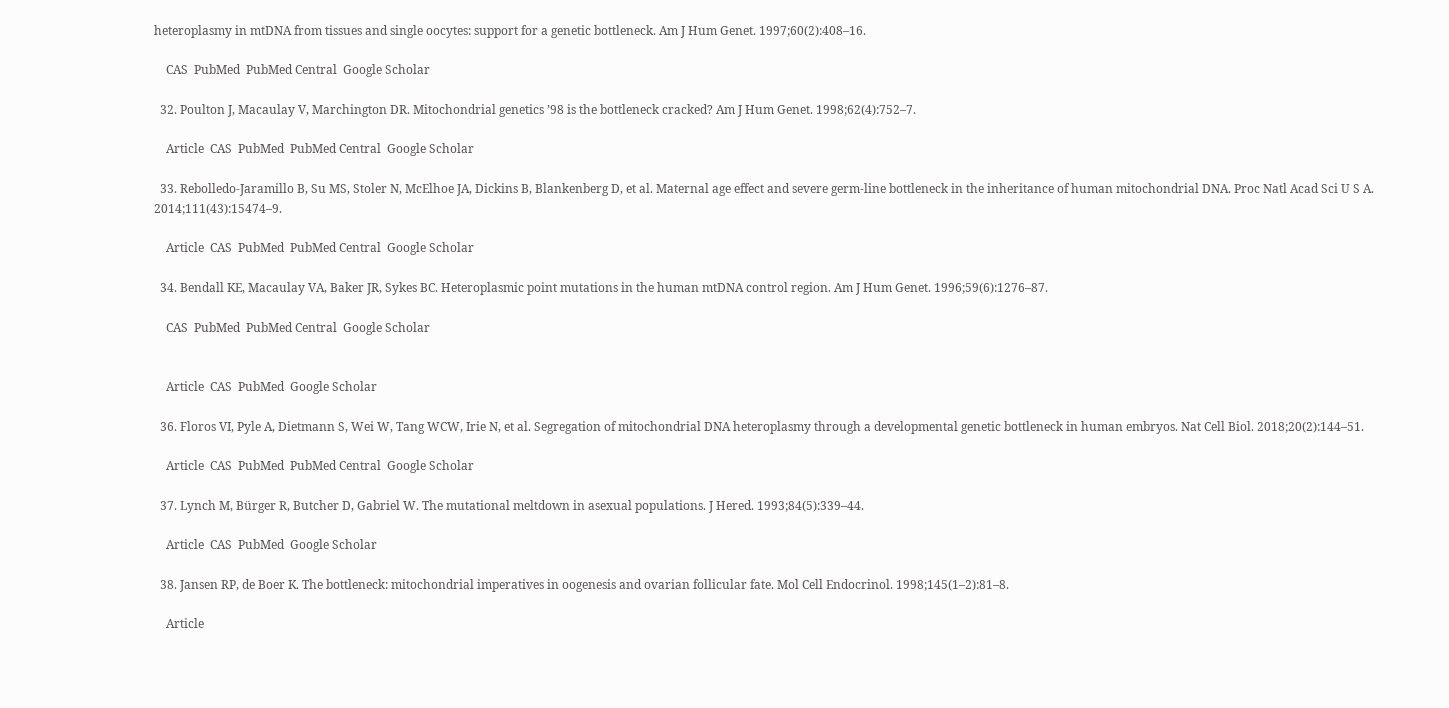heteroplasmy in mtDNA from tissues and single oocytes: support for a genetic bottleneck. Am J Hum Genet. 1997;60(2):408–16.

    CAS  PubMed  PubMed Central  Google Scholar

  32. Poulton J, Macaulay V, Marchington DR. Mitochondrial genetics ’98 is the bottleneck cracked? Am J Hum Genet. 1998;62(4):752–7.

    Article  CAS  PubMed  PubMed Central  Google Scholar

  33. Rebolledo-Jaramillo B, Su MS, Stoler N, McElhoe JA, Dickins B, Blankenberg D, et al. Maternal age effect and severe germ-line bottleneck in the inheritance of human mitochondrial DNA. Proc Natl Acad Sci U S A. 2014;111(43):15474–9.

    Article  CAS  PubMed  PubMed Central  Google Scholar

  34. Bendall KE, Macaulay VA, Baker JR, Sykes BC. Heteroplasmic point mutations in the human mtDNA control region. Am J Hum Genet. 1996;59(6):1276–87.

    CAS  PubMed  PubMed Central  Google Scholar


    Article  CAS  PubMed  Google Scholar

  36. Floros VI, Pyle A, Dietmann S, Wei W, Tang WCW, Irie N, et al. Segregation of mitochondrial DNA heteroplasmy through a developmental genetic bottleneck in human embryos. Nat Cell Biol. 2018;20(2):144–51.

    Article  CAS  PubMed  PubMed Central  Google Scholar

  37. Lynch M, Bürger R, Butcher D, Gabriel W. The mutational meltdown in asexual populations. J Hered. 1993;84(5):339–44.

    Article  CAS  PubMed  Google Scholar

  38. Jansen RP, de Boer K. The bottleneck: mitochondrial imperatives in oogenesis and ovarian follicular fate. Mol Cell Endocrinol. 1998;145(1–2):81–8.

    Article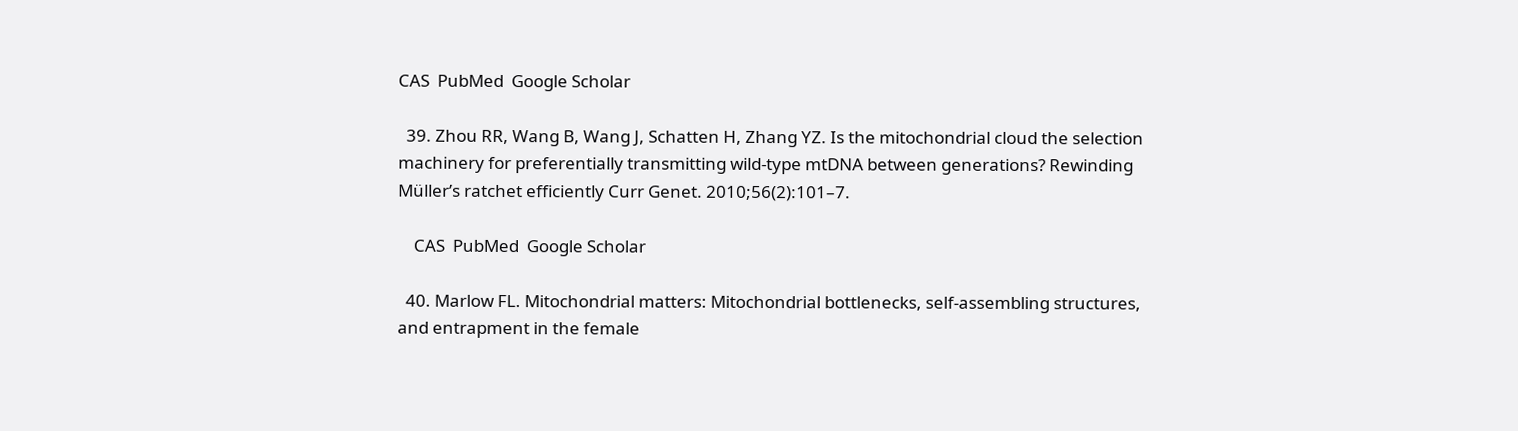CAS  PubMed  Google Scholar

  39. Zhou RR, Wang B, Wang J, Schatten H, Zhang YZ. Is the mitochondrial cloud the selection machinery for preferentially transmitting wild-type mtDNA between generations? Rewinding Müller’s ratchet efficiently Curr Genet. 2010;56(2):101–7.

    CAS  PubMed  Google Scholar

  40. Marlow FL. Mitochondrial matters: Mitochondrial bottlenecks, self-assembling structures, and entrapment in the female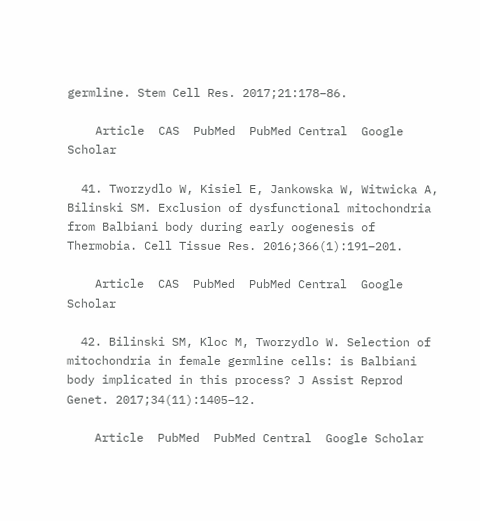germline. Stem Cell Res. 2017;21:178–86.

    Article  CAS  PubMed  PubMed Central  Google Scholar

  41. Tworzydlo W, Kisiel E, Jankowska W, Witwicka A, Bilinski SM. Exclusion of dysfunctional mitochondria from Balbiani body during early oogenesis of Thermobia. Cell Tissue Res. 2016;366(1):191–201.

    Article  CAS  PubMed  PubMed Central  Google Scholar

  42. Bilinski SM, Kloc M, Tworzydlo W. Selection of mitochondria in female germline cells: is Balbiani body implicated in this process? J Assist Reprod Genet. 2017;34(11):1405–12.

    Article  PubMed  PubMed Central  Google Scholar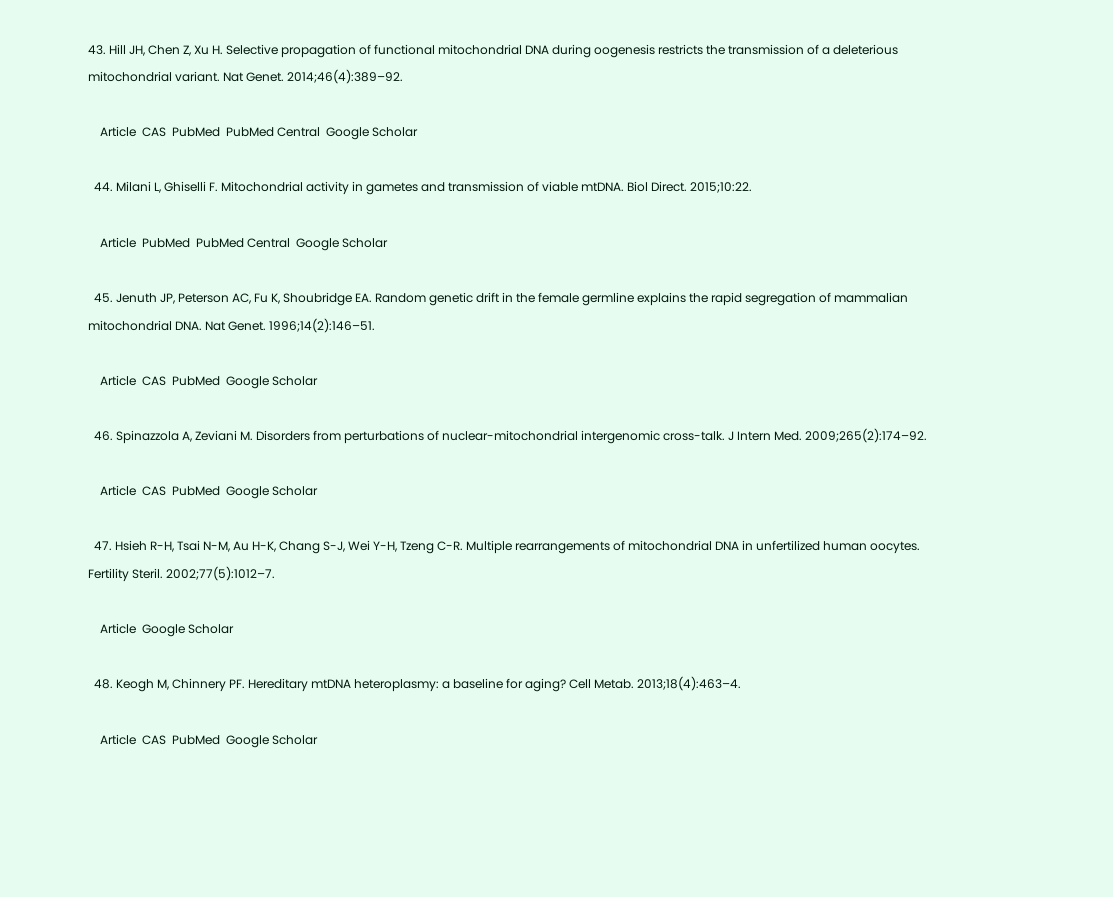43. Hill JH, Chen Z, Xu H. Selective propagation of functional mitochondrial DNA during oogenesis restricts the transmission of a deleterious mitochondrial variant. Nat Genet. 2014;46(4):389–92.

    Article  CAS  PubMed  PubMed Central  Google Scholar

  44. Milani L, Ghiselli F. Mitochondrial activity in gametes and transmission of viable mtDNA. Biol Direct. 2015;10:22.

    Article  PubMed  PubMed Central  Google Scholar

  45. Jenuth JP, Peterson AC, Fu K, Shoubridge EA. Random genetic drift in the female germline explains the rapid segregation of mammalian mitochondrial DNA. Nat Genet. 1996;14(2):146–51.

    Article  CAS  PubMed  Google Scholar

  46. Spinazzola A, Zeviani M. Disorders from perturbations of nuclear-mitochondrial intergenomic cross-talk. J Intern Med. 2009;265(2):174–92.

    Article  CAS  PubMed  Google Scholar

  47. Hsieh R-H, Tsai N-M, Au H-K, Chang S-J, Wei Y-H, Tzeng C-R. Multiple rearrangements of mitochondrial DNA in unfertilized human oocytes. Fertility Steril. 2002;77(5):1012–7.

    Article  Google Scholar

  48. Keogh M, Chinnery PF. Hereditary mtDNA heteroplasmy: a baseline for aging? Cell Metab. 2013;18(4):463–4.

    Article  CAS  PubMed  Google Scholar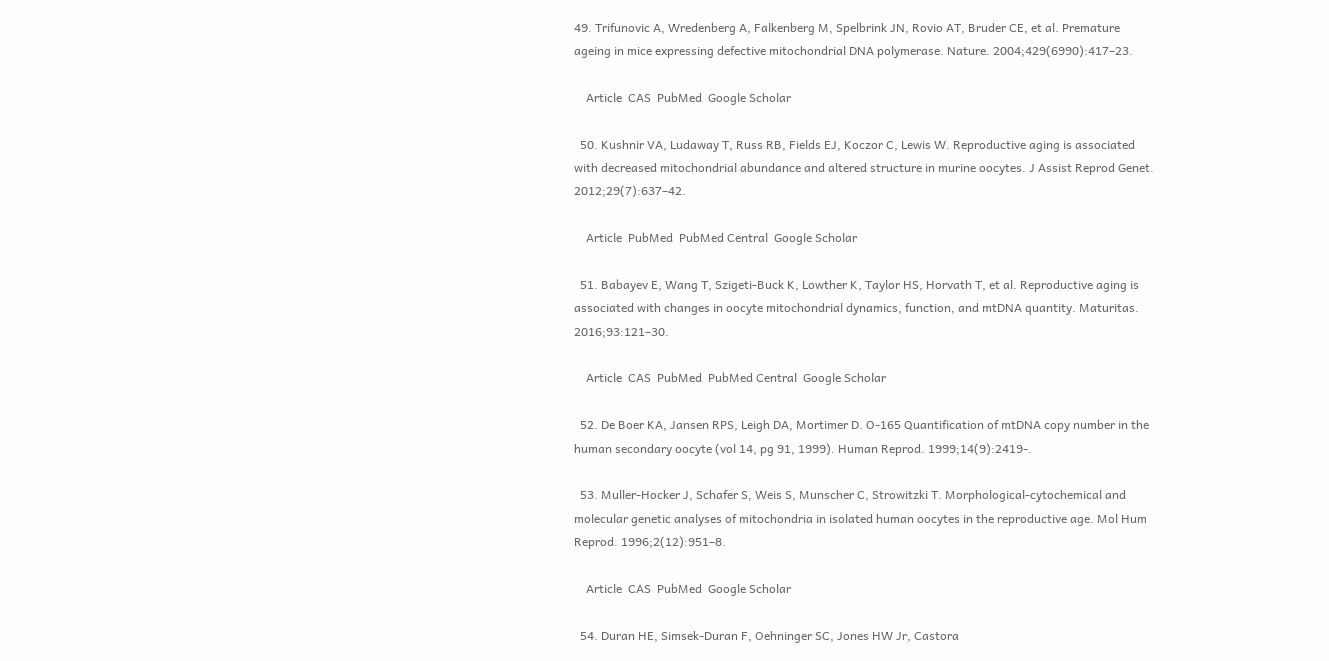49. Trifunovic A, Wredenberg A, Falkenberg M, Spelbrink JN, Rovio AT, Bruder CE, et al. Premature ageing in mice expressing defective mitochondrial DNA polymerase. Nature. 2004;429(6990):417–23.

    Article  CAS  PubMed  Google Scholar

  50. Kushnir VA, Ludaway T, Russ RB, Fields EJ, Koczor C, Lewis W. Reproductive aging is associated with decreased mitochondrial abundance and altered structure in murine oocytes. J Assist Reprod Genet. 2012;29(7):637–42.

    Article  PubMed  PubMed Central  Google Scholar

  51. Babayev E, Wang T, Szigeti-Buck K, Lowther K, Taylor HS, Horvath T, et al. Reproductive aging is associated with changes in oocyte mitochondrial dynamics, function, and mtDNA quantity. Maturitas. 2016;93:121–30.

    Article  CAS  PubMed  PubMed Central  Google Scholar

  52. De Boer KA, Jansen RPS, Leigh DA, Mortimer D. O-165 Quantification of mtDNA copy number in the human secondary oocyte (vol 14, pg 91, 1999). Human Reprod. 1999;14(9):2419-.

  53. Muller-Hocker J, Schafer S, Weis S, Munscher C, Strowitzki T. Morphological-cytochemical and molecular genetic analyses of mitochondria in isolated human oocytes in the reproductive age. Mol Hum Reprod. 1996;2(12):951–8.

    Article  CAS  PubMed  Google Scholar

  54. Duran HE, Simsek-Duran F, Oehninger SC, Jones HW Jr, Castora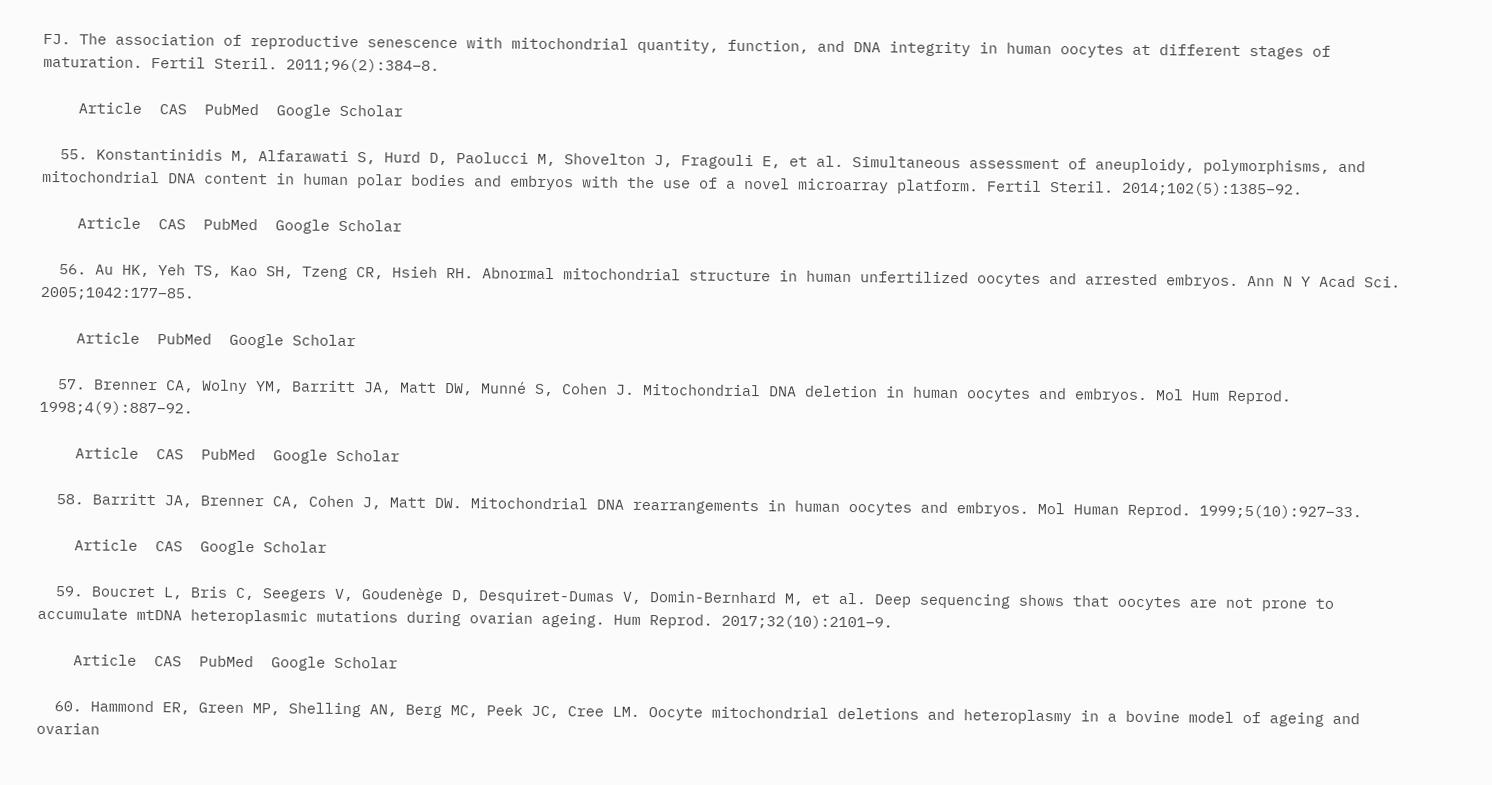FJ. The association of reproductive senescence with mitochondrial quantity, function, and DNA integrity in human oocytes at different stages of maturation. Fertil Steril. 2011;96(2):384–8.

    Article  CAS  PubMed  Google Scholar

  55. Konstantinidis M, Alfarawati S, Hurd D, Paolucci M, Shovelton J, Fragouli E, et al. Simultaneous assessment of aneuploidy, polymorphisms, and mitochondrial DNA content in human polar bodies and embryos with the use of a novel microarray platform. Fertil Steril. 2014;102(5):1385–92.

    Article  CAS  PubMed  Google Scholar

  56. Au HK, Yeh TS, Kao SH, Tzeng CR, Hsieh RH. Abnormal mitochondrial structure in human unfertilized oocytes and arrested embryos. Ann N Y Acad Sci. 2005;1042:177–85.

    Article  PubMed  Google Scholar

  57. Brenner CA, Wolny YM, Barritt JA, Matt DW, Munné S, Cohen J. Mitochondrial DNA deletion in human oocytes and embryos. Mol Hum Reprod. 1998;4(9):887–92.

    Article  CAS  PubMed  Google Scholar

  58. Barritt JA, Brenner CA, Cohen J, Matt DW. Mitochondrial DNA rearrangements in human oocytes and embryos. Mol Human Reprod. 1999;5(10):927–33.

    Article  CAS  Google Scholar

  59. Boucret L, Bris C, Seegers V, Goudenège D, Desquiret-Dumas V, Domin-Bernhard M, et al. Deep sequencing shows that oocytes are not prone to accumulate mtDNA heteroplasmic mutations during ovarian ageing. Hum Reprod. 2017;32(10):2101–9.

    Article  CAS  PubMed  Google Scholar

  60. Hammond ER, Green MP, Shelling AN, Berg MC, Peek JC, Cree LM. Oocyte mitochondrial deletions and heteroplasmy in a bovine model of ageing and ovarian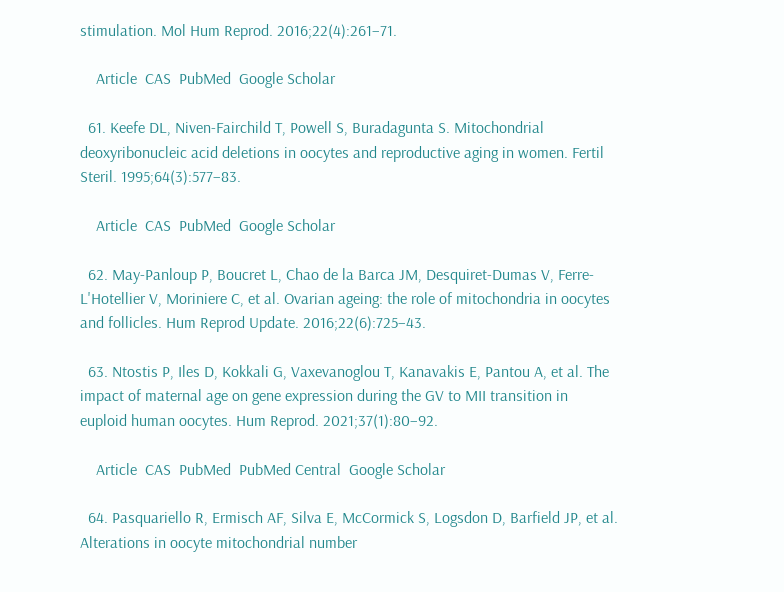stimulation. Mol Hum Reprod. 2016;22(4):261–71.

    Article  CAS  PubMed  Google Scholar

  61. Keefe DL, Niven-Fairchild T, Powell S, Buradagunta S. Mitochondrial deoxyribonucleic acid deletions in oocytes and reproductive aging in women. Fertil Steril. 1995;64(3):577–83.

    Article  CAS  PubMed  Google Scholar

  62. May-Panloup P, Boucret L, Chao de la Barca JM, Desquiret-Dumas V, Ferre-L'Hotellier V, Moriniere C, et al. Ovarian ageing: the role of mitochondria in oocytes and follicles. Hum Reprod Update. 2016;22(6):725–43.

  63. Ntostis P, Iles D, Kokkali G, Vaxevanoglou T, Kanavakis E, Pantou A, et al. The impact of maternal age on gene expression during the GV to MII transition in euploid human oocytes. Hum Reprod. 2021;37(1):80–92.

    Article  CAS  PubMed  PubMed Central  Google Scholar

  64. Pasquariello R, Ermisch AF, Silva E, McCormick S, Logsdon D, Barfield JP, et al. Alterations in oocyte mitochondrial number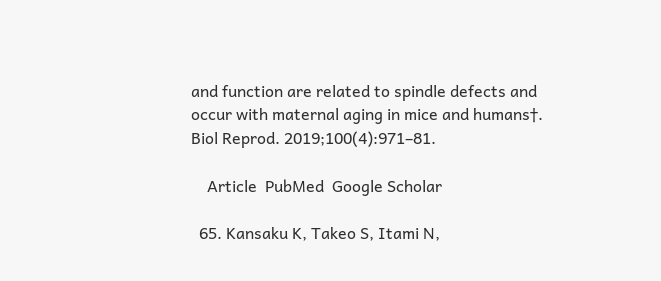and function are related to spindle defects and occur with maternal aging in mice and humans†. Biol Reprod. 2019;100(4):971–81.

    Article  PubMed  Google Scholar

  65. Kansaku K, Takeo S, Itami N,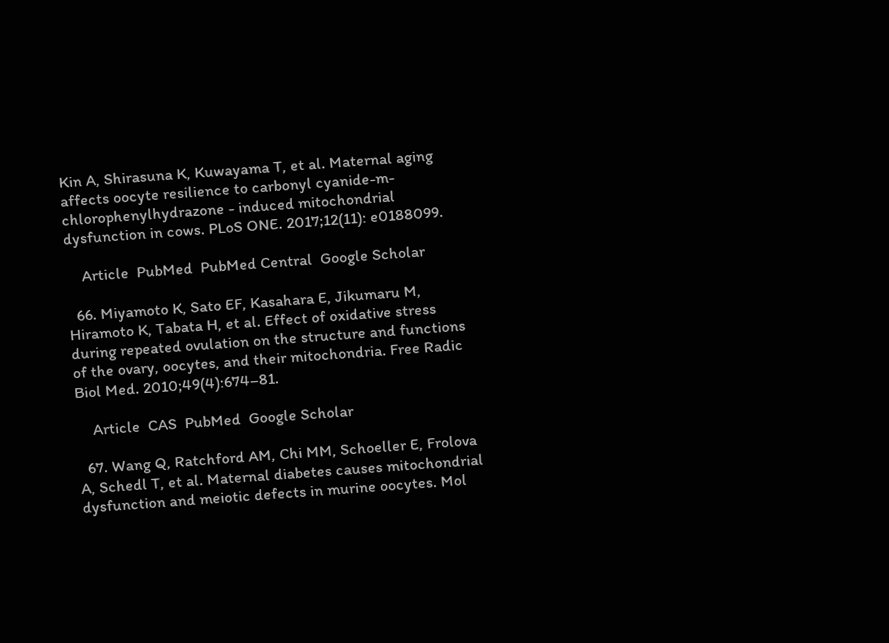Kin A, Shirasuna K, Kuwayama T, et al. Maternal aging affects oocyte resilience to carbonyl cyanide-m-chlorophenylhydrazone - induced mitochondrial dysfunction in cows. PLoS ONE. 2017;12(11): e0188099.

    Article  PubMed  PubMed Central  Google Scholar

  66. Miyamoto K, Sato EF, Kasahara E, Jikumaru M, Hiramoto K, Tabata H, et al. Effect of oxidative stress during repeated ovulation on the structure and functions of the ovary, oocytes, and their mitochondria. Free Radic Biol Med. 2010;49(4):674–81.

    Article  CAS  PubMed  Google Scholar

  67. Wang Q, Ratchford AM, Chi MM, Schoeller E, Frolova A, Schedl T, et al. Maternal diabetes causes mitochondrial dysfunction and meiotic defects in murine oocytes. Mol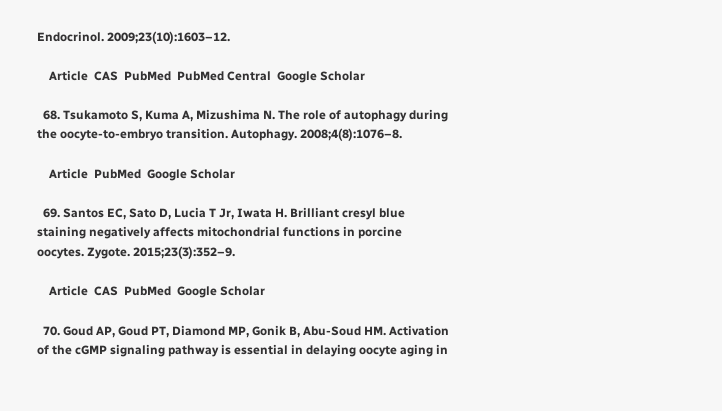Endocrinol. 2009;23(10):1603–12.

    Article  CAS  PubMed  PubMed Central  Google Scholar

  68. Tsukamoto S, Kuma A, Mizushima N. The role of autophagy during the oocyte-to-embryo transition. Autophagy. 2008;4(8):1076–8.

    Article  PubMed  Google Scholar

  69. Santos EC, Sato D, Lucia T Jr, Iwata H. Brilliant cresyl blue staining negatively affects mitochondrial functions in porcine oocytes. Zygote. 2015;23(3):352–9.

    Article  CAS  PubMed  Google Scholar

  70. Goud AP, Goud PT, Diamond MP, Gonik B, Abu-Soud HM. Activation of the cGMP signaling pathway is essential in delaying oocyte aging in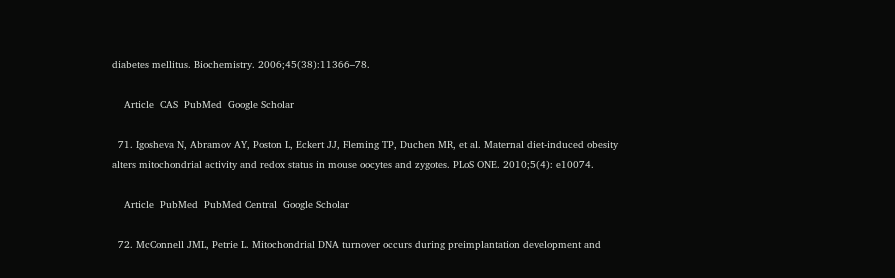diabetes mellitus. Biochemistry. 2006;45(38):11366–78.

    Article  CAS  PubMed  Google Scholar

  71. Igosheva N, Abramov AY, Poston L, Eckert JJ, Fleming TP, Duchen MR, et al. Maternal diet-induced obesity alters mitochondrial activity and redox status in mouse oocytes and zygotes. PLoS ONE. 2010;5(4): e10074.

    Article  PubMed  PubMed Central  Google Scholar

  72. McConnell JML, Petrie L. Mitochondrial DNA turnover occurs during preimplantation development and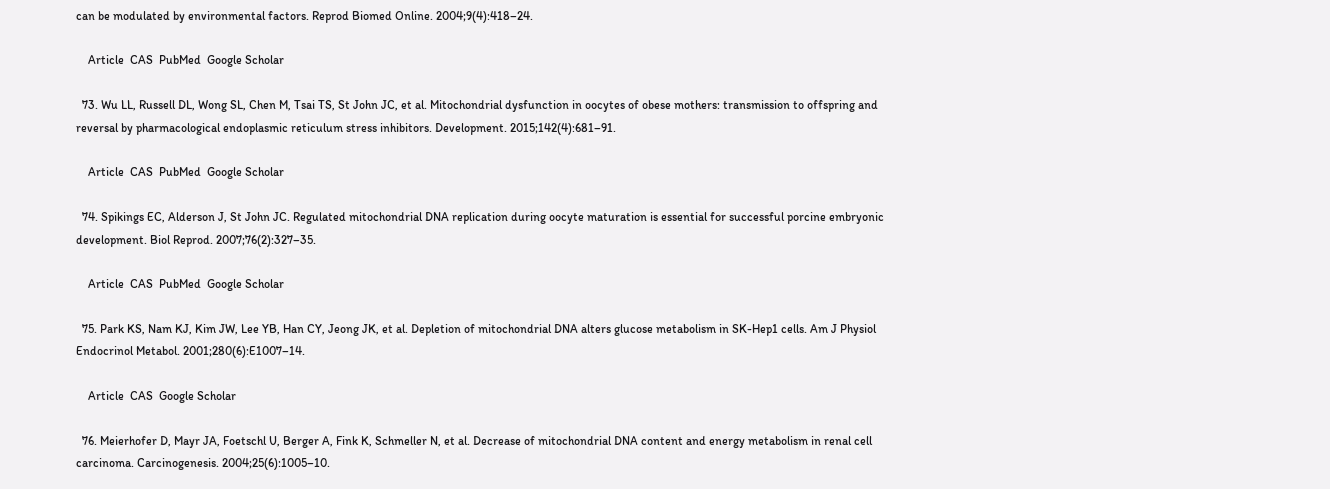can be modulated by environmental factors. Reprod Biomed Online. 2004;9(4):418–24.

    Article  CAS  PubMed  Google Scholar

  73. Wu LL, Russell DL, Wong SL, Chen M, Tsai TS, St John JC, et al. Mitochondrial dysfunction in oocytes of obese mothers: transmission to offspring and reversal by pharmacological endoplasmic reticulum stress inhibitors. Development. 2015;142(4):681–91.

    Article  CAS  PubMed  Google Scholar

  74. Spikings EC, Alderson J, St John JC. Regulated mitochondrial DNA replication during oocyte maturation is essential for successful porcine embryonic development. Biol Reprod. 2007;76(2):327–35.

    Article  CAS  PubMed  Google Scholar

  75. Park KS, Nam KJ, Kim JW, Lee YB, Han CY, Jeong JK, et al. Depletion of mitochondrial DNA alters glucose metabolism in SK-Hep1 cells. Am J Physiol Endocrinol Metabol. 2001;280(6):E1007–14.

    Article  CAS  Google Scholar

  76. Meierhofer D, Mayr JA, Foetschl U, Berger A, Fink K, Schmeller N, et al. Decrease of mitochondrial DNA content and energy metabolism in renal cell carcinoma. Carcinogenesis. 2004;25(6):1005–10.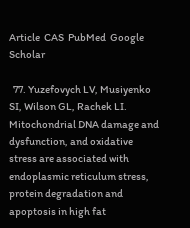Article  CAS  PubMed  Google Scholar

  77. Yuzefovych LV, Musiyenko SI, Wilson GL, Rachek LI. Mitochondrial DNA damage and dysfunction, and oxidative stress are associated with endoplasmic reticulum stress, protein degradation and apoptosis in high fat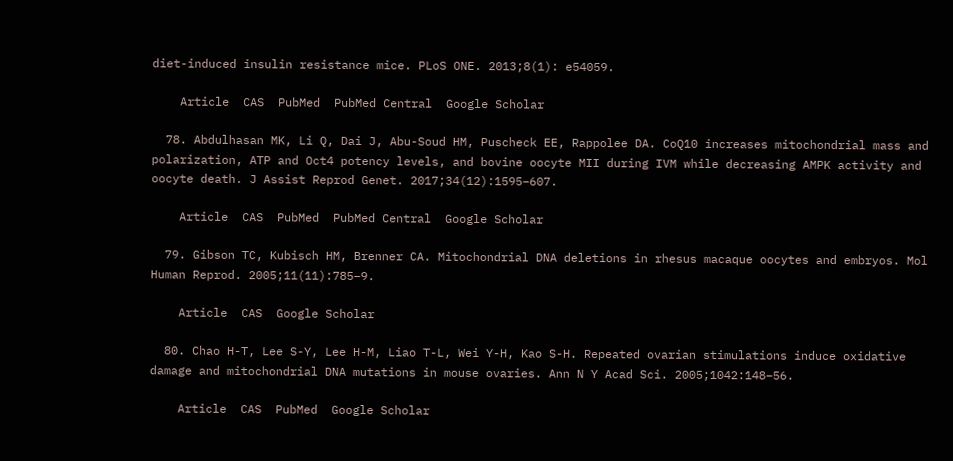diet-induced insulin resistance mice. PLoS ONE. 2013;8(1): e54059.

    Article  CAS  PubMed  PubMed Central  Google Scholar

  78. Abdulhasan MK, Li Q, Dai J, Abu-Soud HM, Puscheck EE, Rappolee DA. CoQ10 increases mitochondrial mass and polarization, ATP and Oct4 potency levels, and bovine oocyte MII during IVM while decreasing AMPK activity and oocyte death. J Assist Reprod Genet. 2017;34(12):1595–607.

    Article  CAS  PubMed  PubMed Central  Google Scholar

  79. Gibson TC, Kubisch HM, Brenner CA. Mitochondrial DNA deletions in rhesus macaque oocytes and embryos. Mol Human Reprod. 2005;11(11):785–9.

    Article  CAS  Google Scholar

  80. Chao H-T, Lee S-Y, Lee H-M, Liao T-L, Wei Y-H, Kao S-H. Repeated ovarian stimulations induce oxidative damage and mitochondrial DNA mutations in mouse ovaries. Ann N Y Acad Sci. 2005;1042:148–56.

    Article  CAS  PubMed  Google Scholar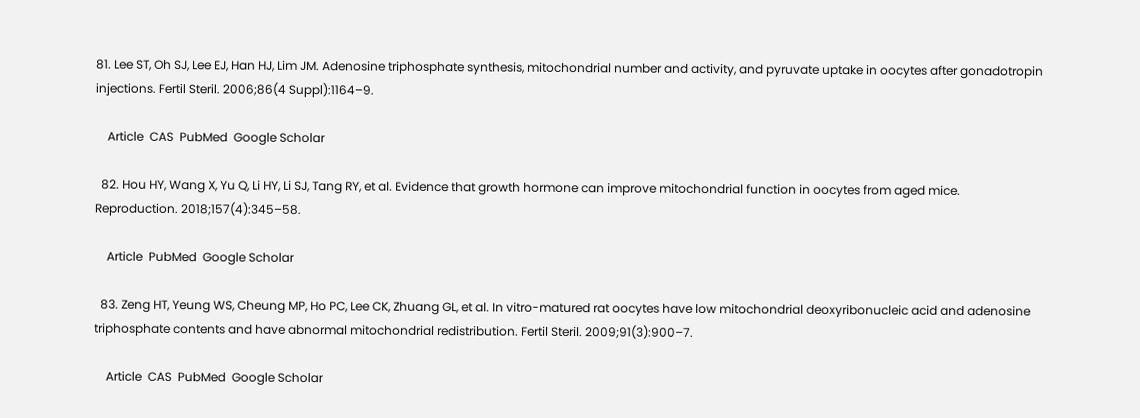81. Lee ST, Oh SJ, Lee EJ, Han HJ, Lim JM. Adenosine triphosphate synthesis, mitochondrial number and activity, and pyruvate uptake in oocytes after gonadotropin injections. Fertil Steril. 2006;86(4 Suppl):1164–9.

    Article  CAS  PubMed  Google Scholar

  82. Hou HY, Wang X, Yu Q, Li HY, Li SJ, Tang RY, et al. Evidence that growth hormone can improve mitochondrial function in oocytes from aged mice. Reproduction. 2018;157(4):345–58.

    Article  PubMed  Google Scholar

  83. Zeng HT, Yeung WS, Cheung MP, Ho PC, Lee CK, Zhuang GL, et al. In vitro-matured rat oocytes have low mitochondrial deoxyribonucleic acid and adenosine triphosphate contents and have abnormal mitochondrial redistribution. Fertil Steril. 2009;91(3):900–7.

    Article  CAS  PubMed  Google Scholar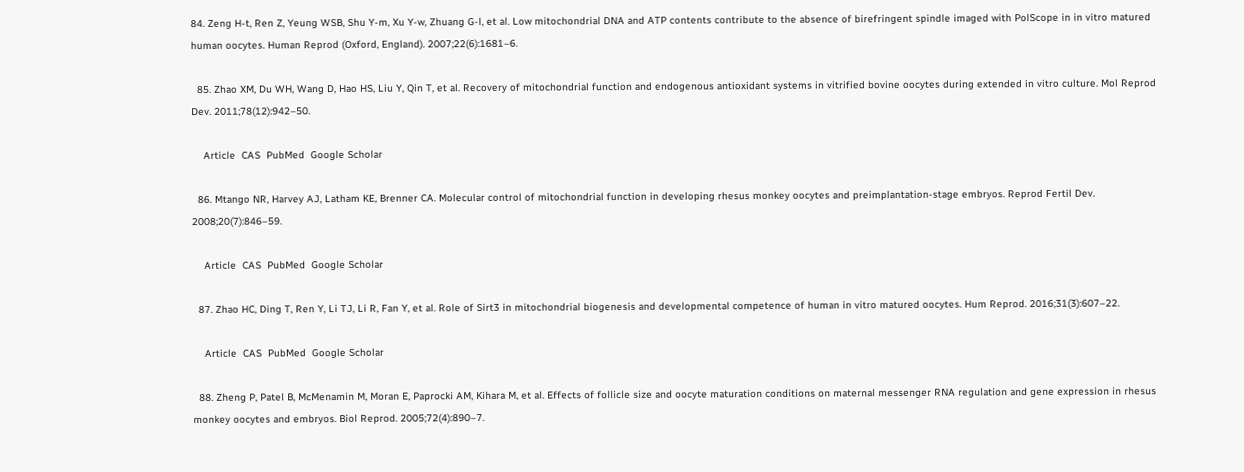84. Zeng H-t, Ren Z, Yeung WSB, Shu Y-m, Xu Y-w, Zhuang G-l, et al. Low mitochondrial DNA and ATP contents contribute to the absence of birefringent spindle imaged with PolScope in in vitro matured human oocytes. Human Reprod (Oxford, England). 2007;22(6):1681–6.

  85. Zhao XM, Du WH, Wang D, Hao HS, Liu Y, Qin T, et al. Recovery of mitochondrial function and endogenous antioxidant systems in vitrified bovine oocytes during extended in vitro culture. Mol Reprod Dev. 2011;78(12):942–50.

    Article  CAS  PubMed  Google Scholar

  86. Mtango NR, Harvey AJ, Latham KE, Brenner CA. Molecular control of mitochondrial function in developing rhesus monkey oocytes and preimplantation-stage embryos. Reprod Fertil Dev. 2008;20(7):846–59.

    Article  CAS  PubMed  Google Scholar

  87. Zhao HC, Ding T, Ren Y, Li TJ, Li R, Fan Y, et al. Role of Sirt3 in mitochondrial biogenesis and developmental competence of human in vitro matured oocytes. Hum Reprod. 2016;31(3):607–22.

    Article  CAS  PubMed  Google Scholar

  88. Zheng P, Patel B, McMenamin M, Moran E, Paprocki AM, Kihara M, et al. Effects of follicle size and oocyte maturation conditions on maternal messenger RNA regulation and gene expression in rhesus monkey oocytes and embryos. Biol Reprod. 2005;72(4):890–7.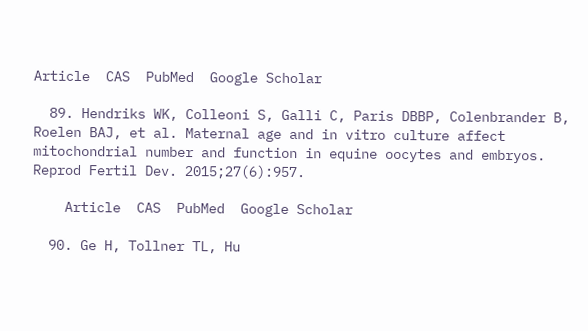Article  CAS  PubMed  Google Scholar

  89. Hendriks WK, Colleoni S, Galli C, Paris DBBP, Colenbrander B, Roelen BAJ, et al. Maternal age and in vitro culture affect mitochondrial number and function in equine oocytes and embryos. Reprod Fertil Dev. 2015;27(6):957.

    Article  CAS  PubMed  Google Scholar

  90. Ge H, Tollner TL, Hu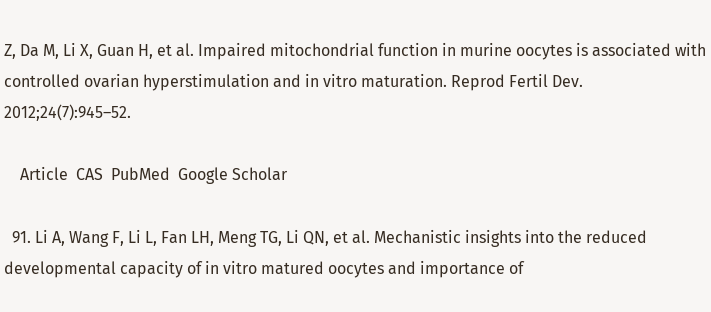Z, Da M, Li X, Guan H, et al. Impaired mitochondrial function in murine oocytes is associated with controlled ovarian hyperstimulation and in vitro maturation. Reprod Fertil Dev. 2012;24(7):945–52.

    Article  CAS  PubMed  Google Scholar

  91. Li A, Wang F, Li L, Fan LH, Meng TG, Li QN, et al. Mechanistic insights into the reduced developmental capacity of in vitro matured oocytes and importance of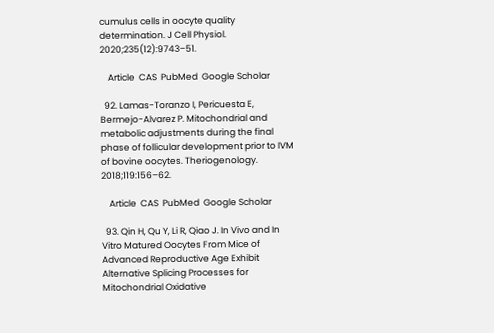cumulus cells in oocyte quality determination. J Cell Physiol. 2020;235(12):9743–51.

    Article  CAS  PubMed  Google Scholar

  92. Lamas-Toranzo I, Pericuesta E, Bermejo-Alvarez P. Mitochondrial and metabolic adjustments during the final phase of follicular development prior to IVM of bovine oocytes. Theriogenology. 2018;119:156–62.

    Article  CAS  PubMed  Google Scholar

  93. Qin H, Qu Y, Li R, Qiao J. In Vivo and In Vitro Matured Oocytes From Mice of Advanced Reproductive Age Exhibit Alternative Splicing Processes for Mitochondrial Oxidative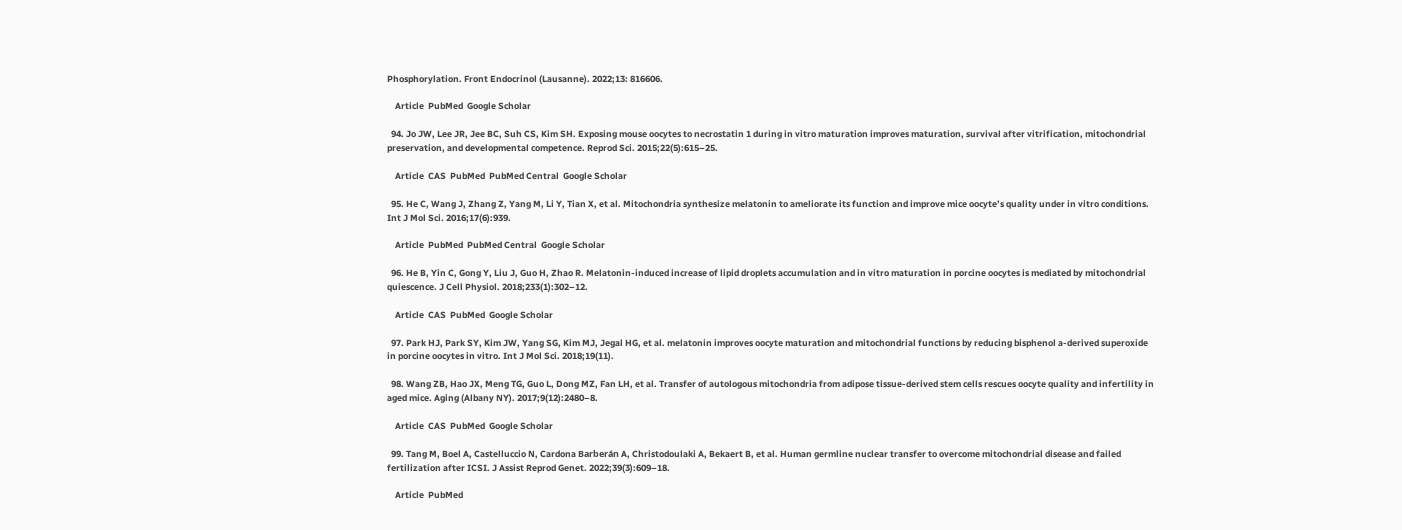Phosphorylation. Front Endocrinol (Lausanne). 2022;13: 816606.

    Article  PubMed  Google Scholar

  94. Jo JW, Lee JR, Jee BC, Suh CS, Kim SH. Exposing mouse oocytes to necrostatin 1 during in vitro maturation improves maturation, survival after vitrification, mitochondrial preservation, and developmental competence. Reprod Sci. 2015;22(5):615–25.

    Article  CAS  PubMed  PubMed Central  Google Scholar

  95. He C, Wang J, Zhang Z, Yang M, Li Y, Tian X, et al. Mitochondria synthesize melatonin to ameliorate its function and improve mice oocyte’s quality under in vitro conditions. Int J Mol Sci. 2016;17(6):939.

    Article  PubMed  PubMed Central  Google Scholar

  96. He B, Yin C, Gong Y, Liu J, Guo H, Zhao R. Melatonin-induced increase of lipid droplets accumulation and in vitro maturation in porcine oocytes is mediated by mitochondrial quiescence. J Cell Physiol. 2018;233(1):302–12.

    Article  CAS  PubMed  Google Scholar

  97. Park HJ, Park SY, Kim JW, Yang SG, Kim MJ, Jegal HG, et al. melatonin improves oocyte maturation and mitochondrial functions by reducing bisphenol a-derived superoxide in porcine oocytes in vitro. Int J Mol Sci. 2018;19(11).

  98. Wang ZB, Hao JX, Meng TG, Guo L, Dong MZ, Fan LH, et al. Transfer of autologous mitochondria from adipose tissue-derived stem cells rescues oocyte quality and infertility in aged mice. Aging (Albany NY). 2017;9(12):2480–8.

    Article  CAS  PubMed  Google Scholar

  99. Tang M, Boel A, Castelluccio N, Cardona Barberán A, Christodoulaki A, Bekaert B, et al. Human germline nuclear transfer to overcome mitochondrial disease and failed fertilization after ICSI. J Assist Reprod Genet. 2022;39(3):609–18.

    Article  PubMed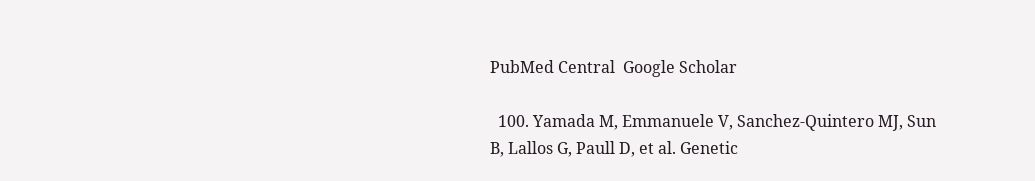PubMed Central  Google Scholar

  100. Yamada M, Emmanuele V, Sanchez-Quintero MJ, Sun B, Lallos G, Paull D, et al. Genetic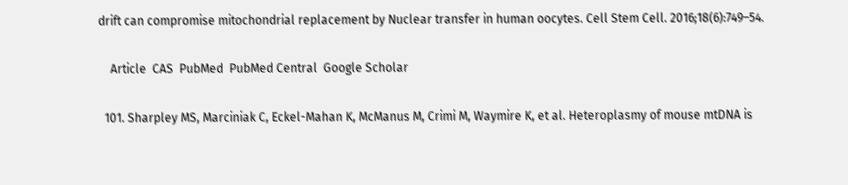drift can compromise mitochondrial replacement by Nuclear transfer in human oocytes. Cell Stem Cell. 2016;18(6):749–54.

    Article  CAS  PubMed  PubMed Central  Google Scholar

  101. Sharpley MS, Marciniak C, Eckel-Mahan K, McManus M, Crimi M, Waymire K, et al. Heteroplasmy of mouse mtDNA is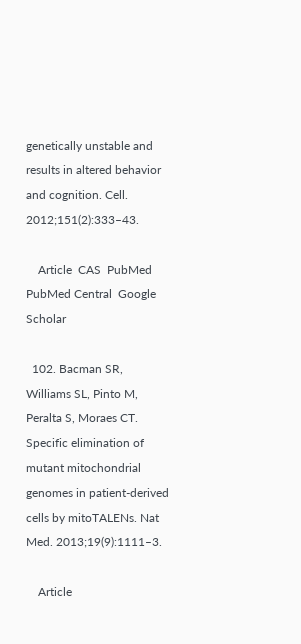genetically unstable and results in altered behavior and cognition. Cell. 2012;151(2):333–43.

    Article  CAS  PubMed  PubMed Central  Google Scholar

  102. Bacman SR, Williams SL, Pinto M, Peralta S, Moraes CT. Specific elimination of mutant mitochondrial genomes in patient-derived cells by mitoTALENs. Nat Med. 2013;19(9):1111–3.

    Article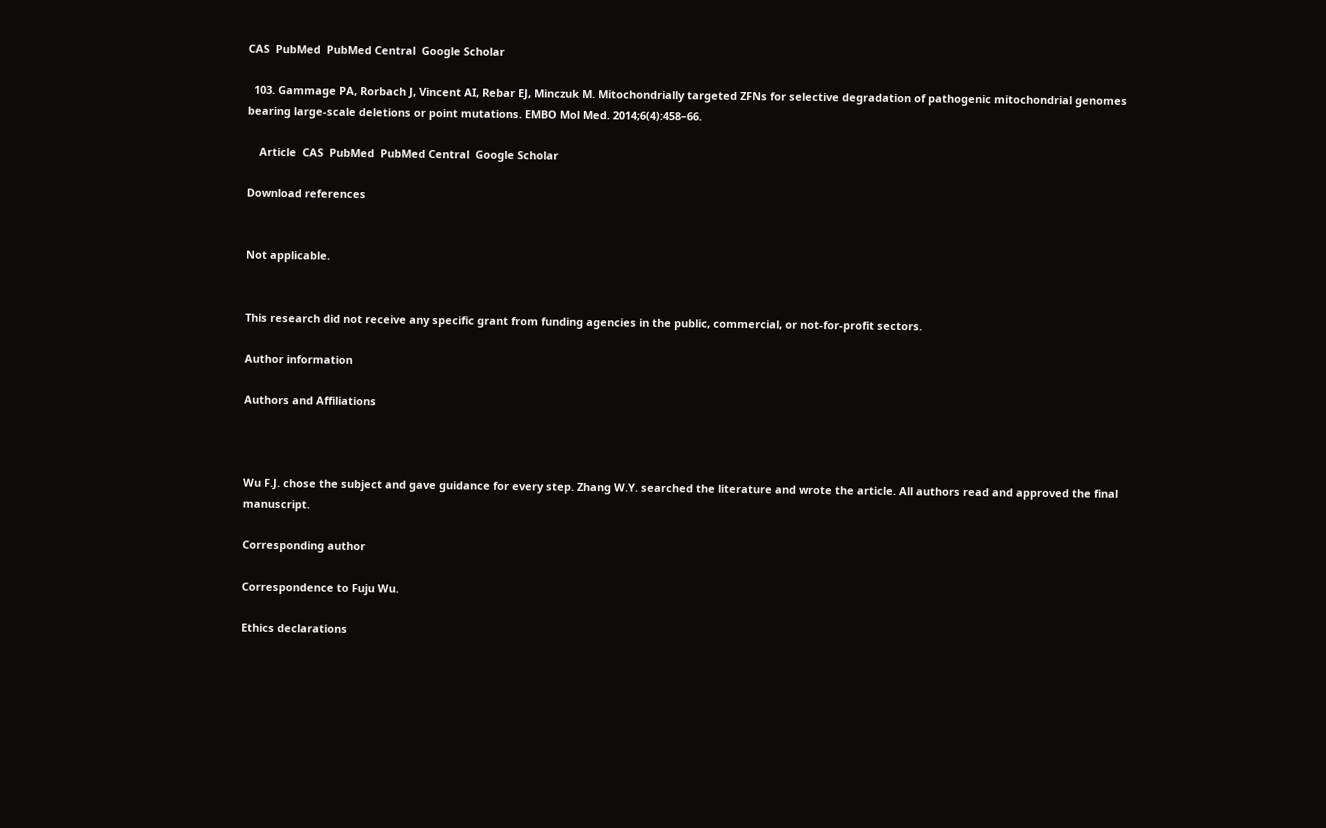CAS  PubMed  PubMed Central  Google Scholar

  103. Gammage PA, Rorbach J, Vincent AI, Rebar EJ, Minczuk M. Mitochondrially targeted ZFNs for selective degradation of pathogenic mitochondrial genomes bearing large-scale deletions or point mutations. EMBO Mol Med. 2014;6(4):458–66.

    Article  CAS  PubMed  PubMed Central  Google Scholar

Download references


Not applicable.


This research did not receive any specific grant from funding agencies in the public, commercial, or not-for-profit sectors.

Author information

Authors and Affiliations



Wu F.J. chose the subject and gave guidance for every step. Zhang W.Y. searched the literature and wrote the article. All authors read and approved the final manuscript.

Corresponding author

Correspondence to Fuju Wu.

Ethics declarations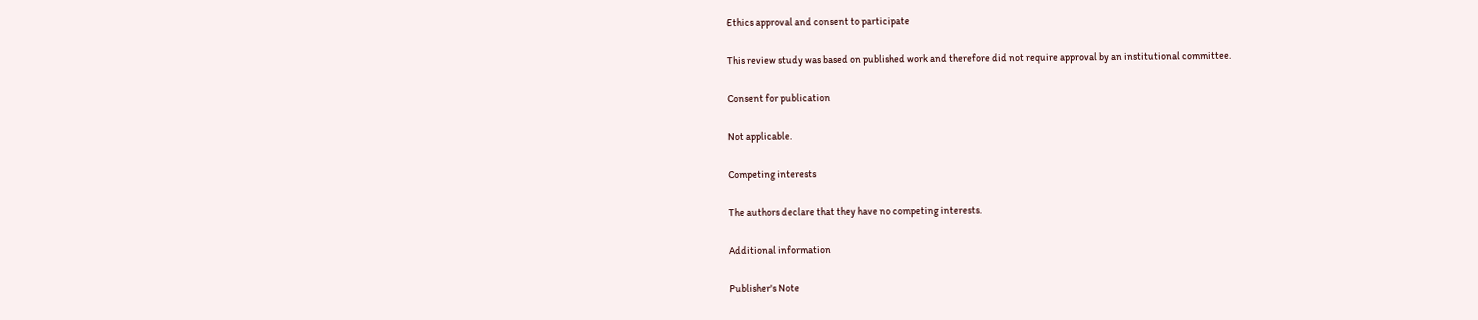Ethics approval and consent to participate

This review study was based on published work and therefore did not require approval by an institutional committee.

Consent for publication

Not applicable.

Competing interests

The authors declare that they have no competing interests.

Additional information

Publisher's Note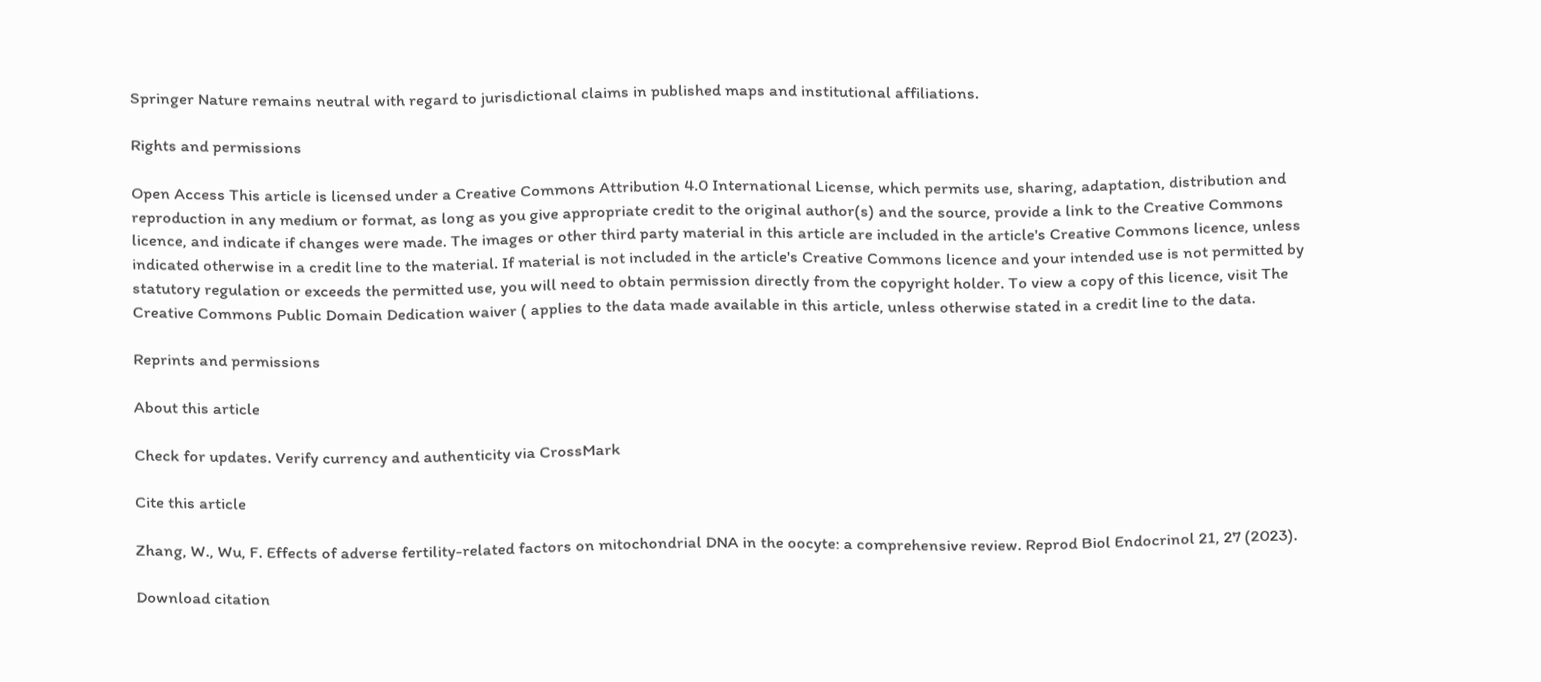Springer Nature remains neutral with regard to jurisdictional claims in published maps and institutional affiliations.

Rights and permissions

Open Access This article is licensed under a Creative Commons Attribution 4.0 International License, which permits use, sharing, adaptation, distribution and reproduction in any medium or format, as long as you give appropriate credit to the original author(s) and the source, provide a link to the Creative Commons licence, and indicate if changes were made. The images or other third party material in this article are included in the article's Creative Commons licence, unless indicated otherwise in a credit line to the material. If material is not included in the article's Creative Commons licence and your intended use is not permitted by statutory regulation or exceeds the permitted use, you will need to obtain permission directly from the copyright holder. To view a copy of this licence, visit The Creative Commons Public Domain Dedication waiver ( applies to the data made available in this article, unless otherwise stated in a credit line to the data.

Reprints and permissions

About this article

Check for updates. Verify currency and authenticity via CrossMark

Cite this article

Zhang, W., Wu, F. Effects of adverse fertility-related factors on mitochondrial DNA in the oocyte: a comprehensive review. Reprod Biol Endocrinol 21, 27 (2023).

Download citation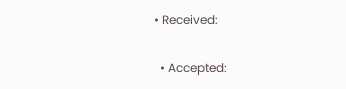• Received:

  • Accepted: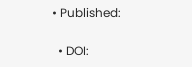• Published:

  • DOI: